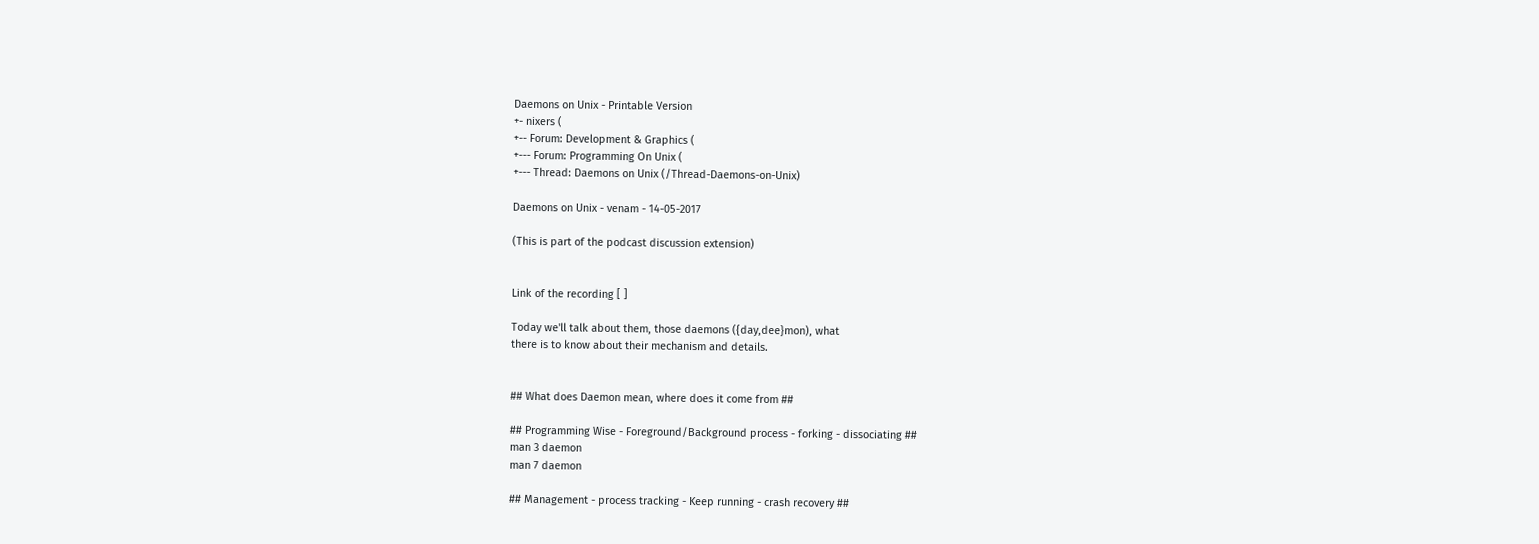Daemons on Unix - Printable Version
+- nixers (
+-- Forum: Development & Graphics (
+--- Forum: Programming On Unix (
+--- Thread: Daemons on Unix (/Thread-Daemons-on-Unix)

Daemons on Unix - venam - 14-05-2017

(This is part of the podcast discussion extension)


Link of the recording [ ]

Today we'll talk about them, those daemons ({day,dee}mon), what
there is to know about their mechanism and details.


## What does Daemon mean, where does it come from ##

## Programming Wise - Foreground/Background process - forking - dissociating ##
man 3 daemon
man 7 daemon

## Management - process tracking - Keep running - crash recovery ##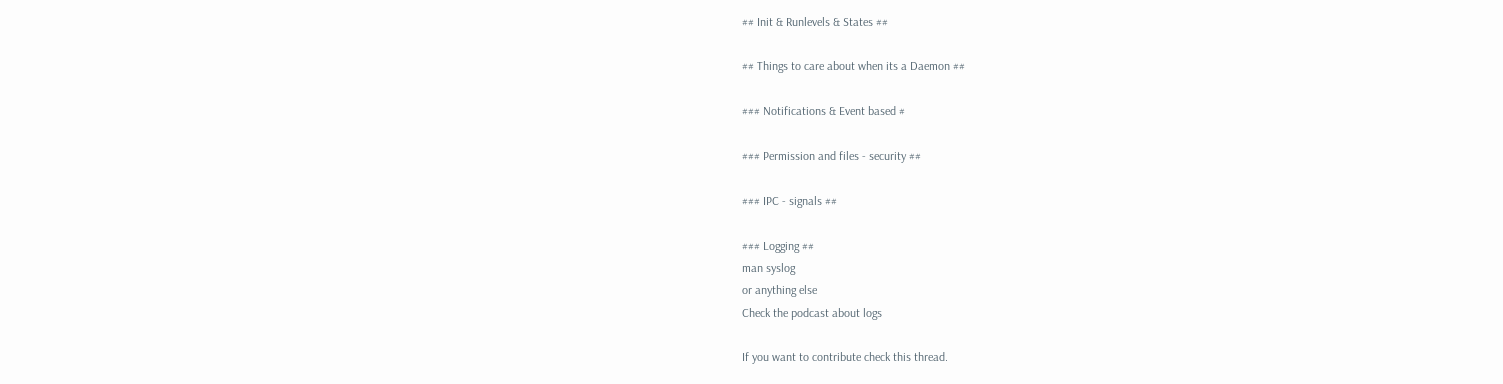## Init & Runlevels & States ##

## Things to care about when its a Daemon ##

### Notifications & Event based #

### Permission and files - security ##

### IPC - signals ##

### Logging ##
man syslog
or anything else
Check the podcast about logs

If you want to contribute check this thread.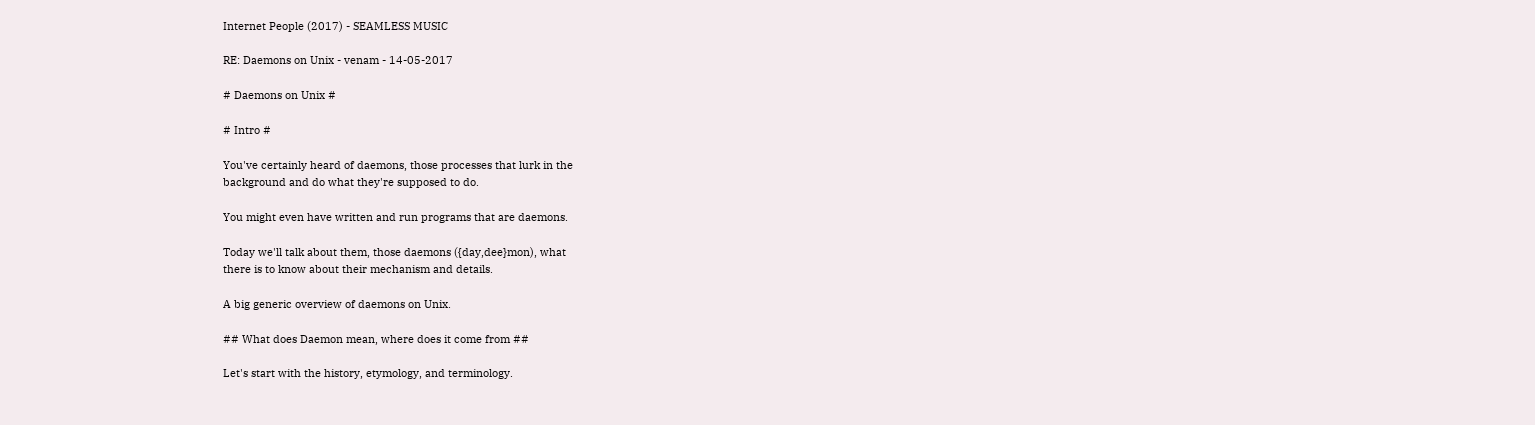Internet People (2017) - SEAMLESS MUSIC

RE: Daemons on Unix - venam - 14-05-2017

# Daemons on Unix #

# Intro #

You've certainly heard of daemons, those processes that lurk in the
background and do what they're supposed to do.

You might even have written and run programs that are daemons.

Today we'll talk about them, those daemons ({day,dee}mon), what
there is to know about their mechanism and details.

A big generic overview of daemons on Unix.

## What does Daemon mean, where does it come from ##

Let's start with the history, etymology, and terminology.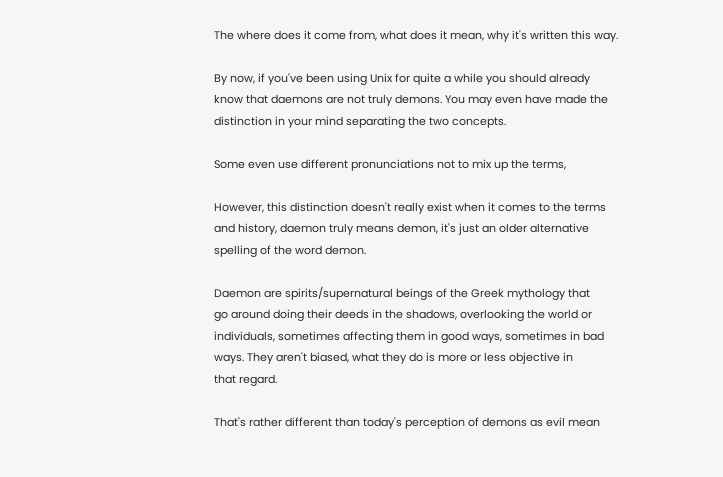The where does it come from, what does it mean, why it's written this way.

By now, if you've been using Unix for quite a while you should already
know that daemons are not truly demons. You may even have made the
distinction in your mind separating the two concepts.

Some even use different pronunciations not to mix up the terms,

However, this distinction doesn't really exist when it comes to the terms
and history, daemon truly means demon, it's just an older alternative
spelling of the word demon.

Daemon are spirits/supernatural beings of the Greek mythology that
go around doing their deeds in the shadows, overlooking the world or
individuals, sometimes affecting them in good ways, sometimes in bad
ways. They aren't biased, what they do is more or less objective in
that regard.

That's rather different than today's perception of demons as evil mean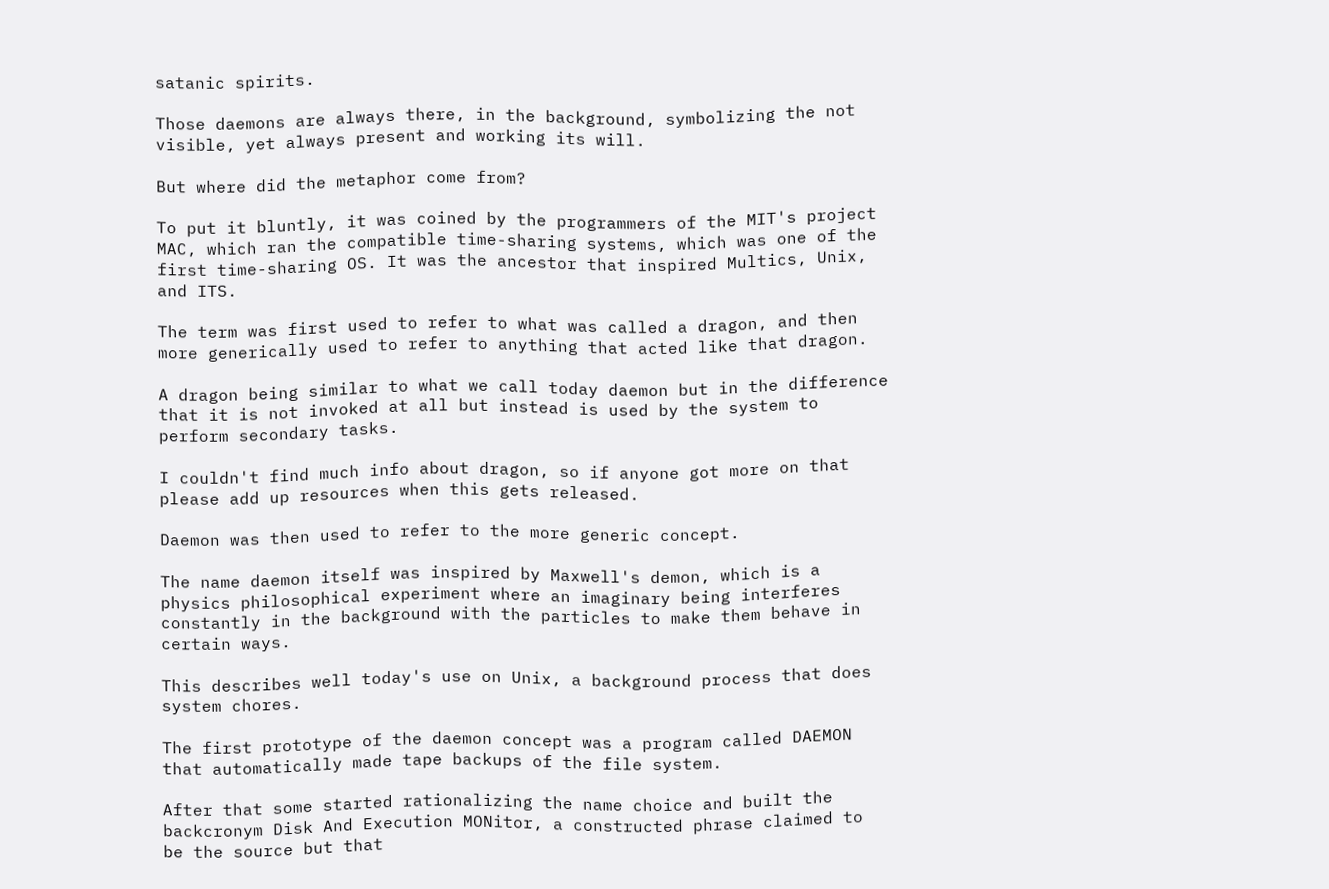satanic spirits.

Those daemons are always there, in the background, symbolizing the not
visible, yet always present and working its will.

But where did the metaphor come from?

To put it bluntly, it was coined by the programmers of the MIT's project
MAC, which ran the compatible time-sharing systems, which was one of the
first time-sharing OS. It was the ancestor that inspired Multics, Unix,
and ITS.

The term was first used to refer to what was called a dragon, and then
more generically used to refer to anything that acted like that dragon.

A dragon being similar to what we call today daemon but in the difference
that it is not invoked at all but instead is used by the system to
perform secondary tasks.

I couldn't find much info about dragon, so if anyone got more on that
please add up resources when this gets released.

Daemon was then used to refer to the more generic concept.

The name daemon itself was inspired by Maxwell's demon, which is a
physics philosophical experiment where an imaginary being interferes
constantly in the background with the particles to make them behave in
certain ways.

This describes well today's use on Unix, a background process that does
system chores.

The first prototype of the daemon concept was a program called DAEMON
that automatically made tape backups of the file system.

After that some started rationalizing the name choice and built the
backcronym Disk And Execution MONitor, a constructed phrase claimed to
be the source but that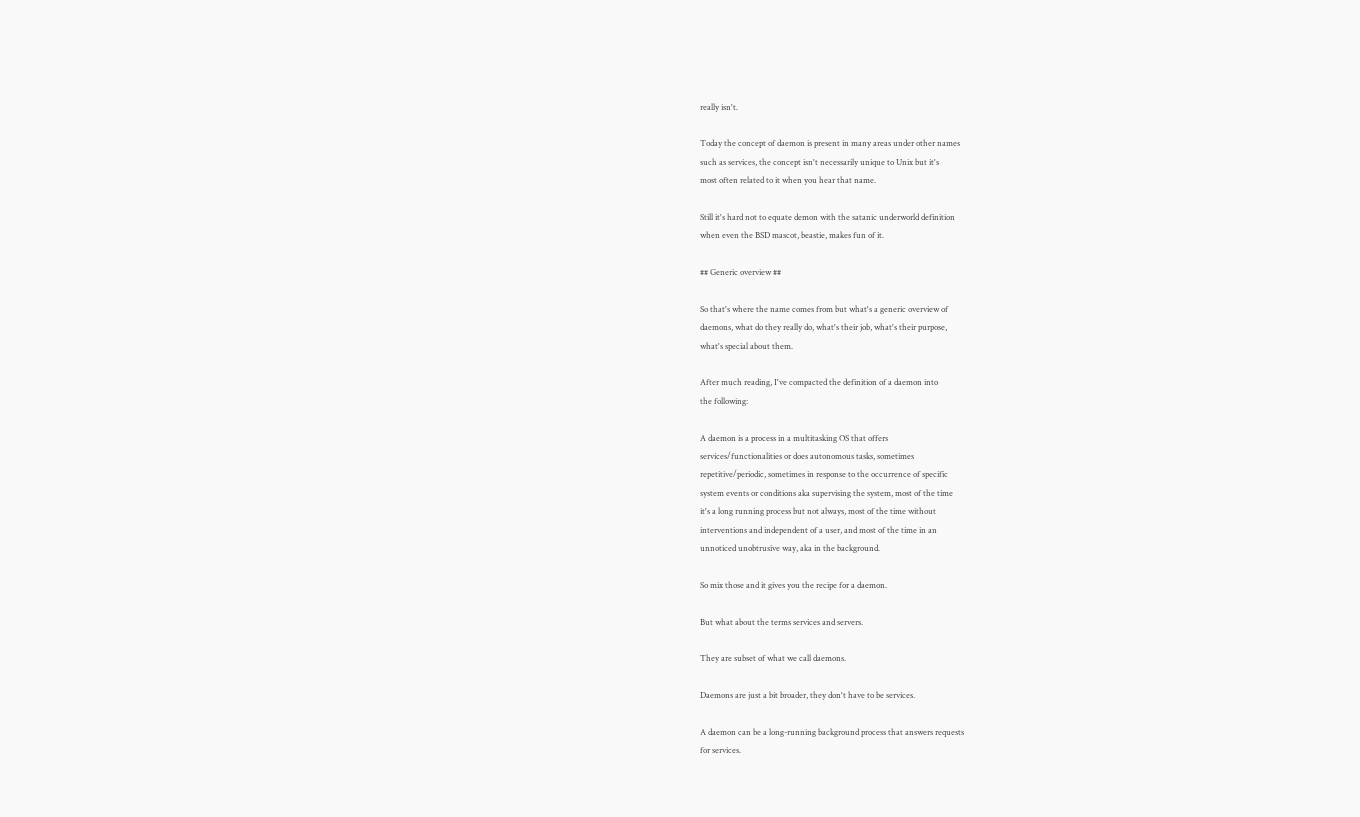really isn't.

Today the concept of daemon is present in many areas under other names
such as services, the concept isn't necessarily unique to Unix but it's
most often related to it when you hear that name.

Still it's hard not to equate demon with the satanic underworld definition
when even the BSD mascot, beastie, makes fun of it.

## Generic overview ##

So that's where the name comes from but what's a generic overview of
daemons, what do they really do, what's their job, what's their purpose,
what's special about them.

After much reading, I've compacted the definition of a daemon into
the following:

A daemon is a process in a multitasking OS that offers
services/functionalities or does autonomous tasks, sometimes
repetitive/periodic, sometimes in response to the occurrence of specific
system events or conditions aka supervising the system, most of the time
it's a long running process but not always, most of the time without
interventions and independent of a user, and most of the time in an
unnoticed unobtrusive way, aka in the background.

So mix those and it gives you the recipe for a daemon.

But what about the terms services and servers.

They are subset of what we call daemons.

Daemons are just a bit broader, they don't have to be services.

A daemon can be a long-running background process that answers requests
for services.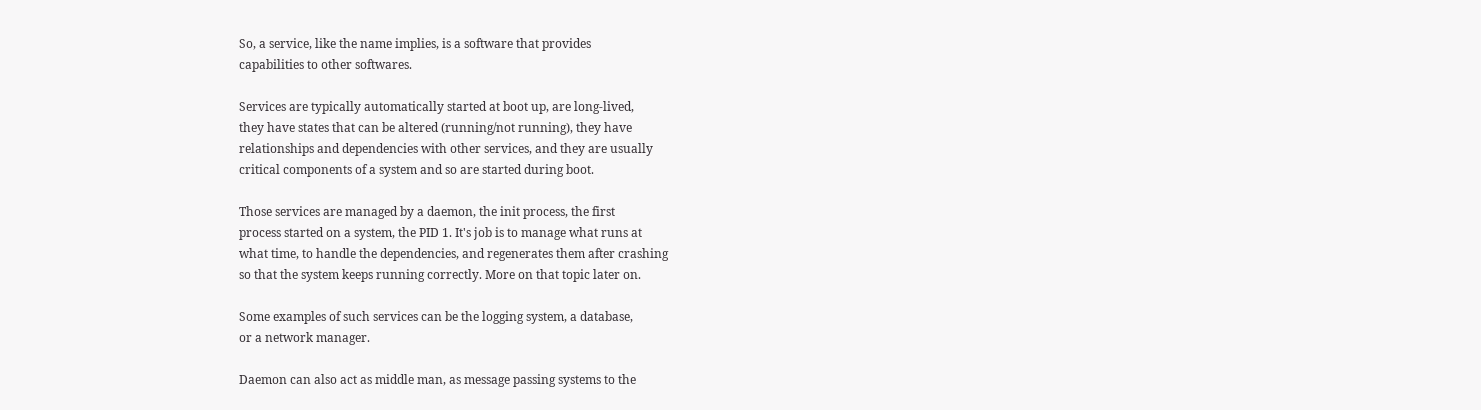So, a service, like the name implies, is a software that provides
capabilities to other softwares.

Services are typically automatically started at boot up, are long-lived,
they have states that can be altered (running/not running), they have
relationships and dependencies with other services, and they are usually
critical components of a system and so are started during boot.

Those services are managed by a daemon, the init process, the first
process started on a system, the PID 1. It's job is to manage what runs at
what time, to handle the dependencies, and regenerates them after crashing
so that the system keeps running correctly. More on that topic later on.

Some examples of such services can be the logging system, a database,
or a network manager.

Daemon can also act as middle man, as message passing systems to the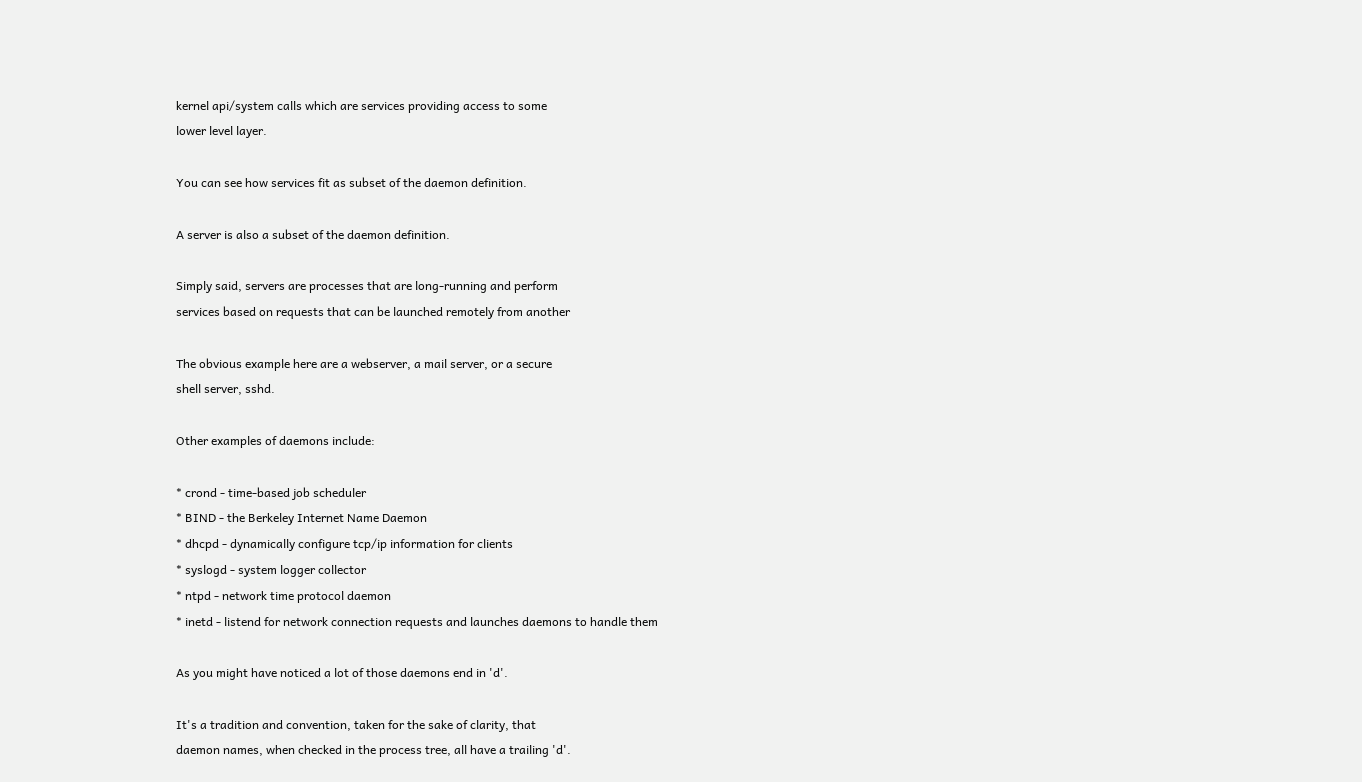kernel api/system calls which are services providing access to some
lower level layer.

You can see how services fit as subset of the daemon definition.

A server is also a subset of the daemon definition.

Simply said, servers are processes that are long-running and perform
services based on requests that can be launched remotely from another

The obvious example here are a webserver, a mail server, or a secure
shell server, sshd.

Other examples of daemons include:

* crond - time-based job scheduler
* BIND - the Berkeley Internet Name Daemon
* dhcpd - dynamically configure tcp/ip information for clients
* syslogd - system logger collector
* ntpd - network time protocol daemon
* inetd - listend for network connection requests and launches daemons to handle them

As you might have noticed a lot of those daemons end in 'd'.

It's a tradition and convention, taken for the sake of clarity, that
daemon names, when checked in the process tree, all have a trailing 'd'.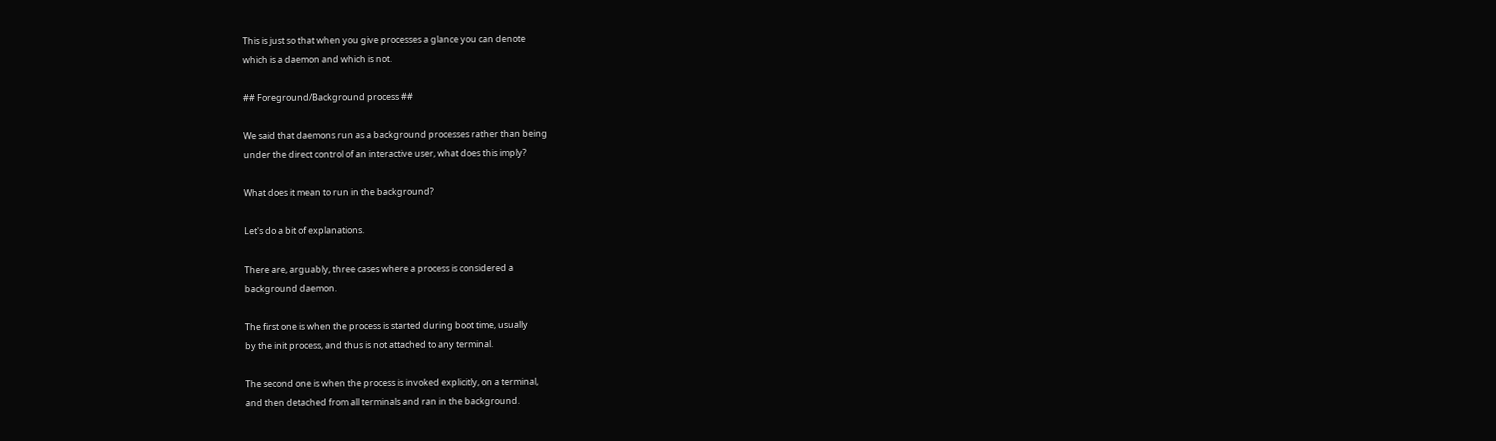This is just so that when you give processes a glance you can denote
which is a daemon and which is not.

## Foreground/Background process ##

We said that daemons run as a background processes rather than being
under the direct control of an interactive user, what does this imply?

What does it mean to run in the background?

Let's do a bit of explanations.

There are, arguably, three cases where a process is considered a
background daemon.

The first one is when the process is started during boot time, usually
by the init process, and thus is not attached to any terminal.

The second one is when the process is invoked explicitly, on a terminal,
and then detached from all terminals and ran in the background.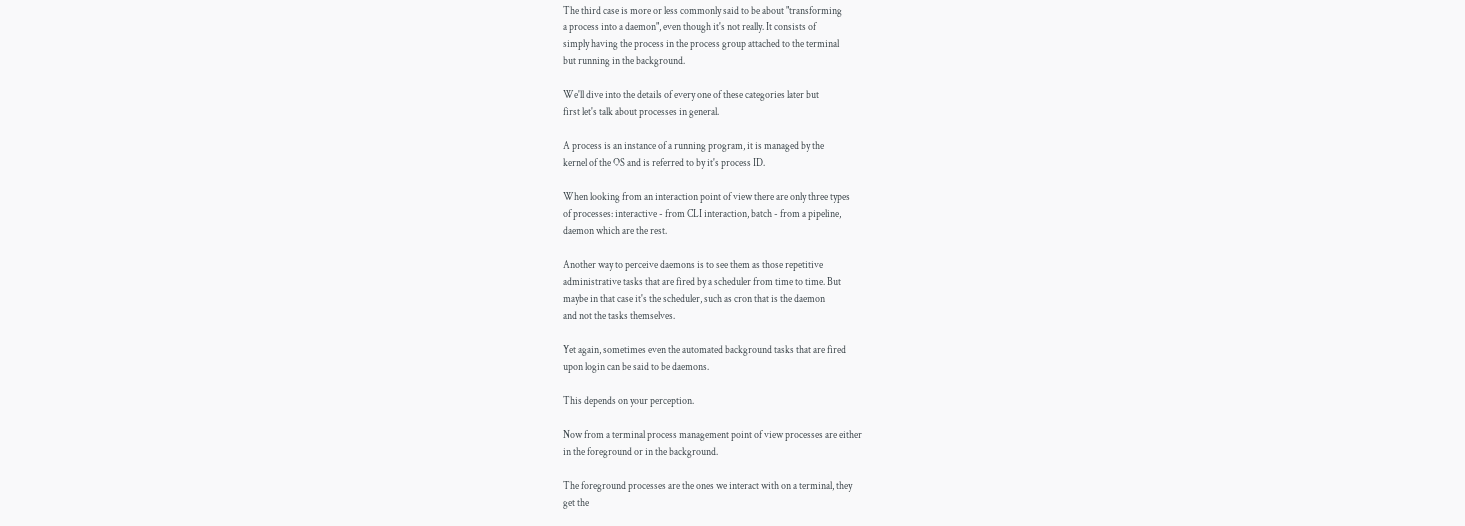The third case is more or less commonly said to be about "transforming
a process into a daemon", even though it's not really. It consists of
simply having the process in the process group attached to the terminal
but running in the background.

We'll dive into the details of every one of these categories later but
first let's talk about processes in general.

A process is an instance of a running program, it is managed by the
kernel of the OS and is referred to by it's process ID.

When looking from an interaction point of view there are only three types
of processes: interactive - from CLI interaction, batch - from a pipeline,
daemon which are the rest.

Another way to perceive daemons is to see them as those repetitive
administrative tasks that are fired by a scheduler from time to time. But
maybe in that case it's the scheduler, such as cron that is the daemon
and not the tasks themselves.

Yet again, sometimes even the automated background tasks that are fired
upon login can be said to be daemons.

This depends on your perception.

Now from a terminal process management point of view processes are either
in the foreground or in the background.

The foreground processes are the ones we interact with on a terminal, they
get the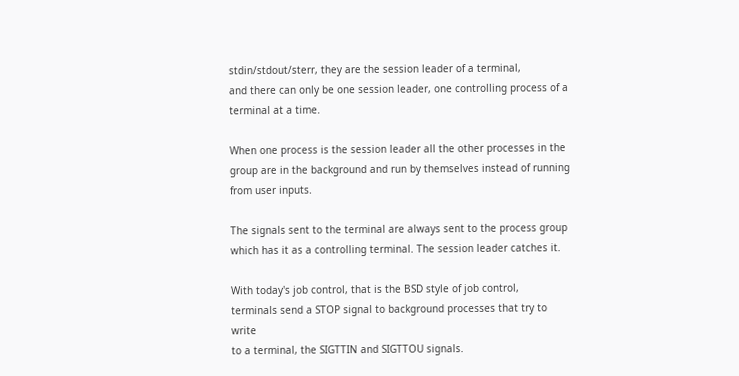stdin/stdout/sterr, they are the session leader of a terminal,
and there can only be one session leader, one controlling process of a
terminal at a time.

When one process is the session leader all the other processes in the
group are in the background and run by themselves instead of running
from user inputs.

The signals sent to the terminal are always sent to the process group
which has it as a controlling terminal. The session leader catches it.

With today's job control, that is the BSD style of job control,
terminals send a STOP signal to background processes that try to write
to a terminal, the SIGTTIN and SIGTTOU signals.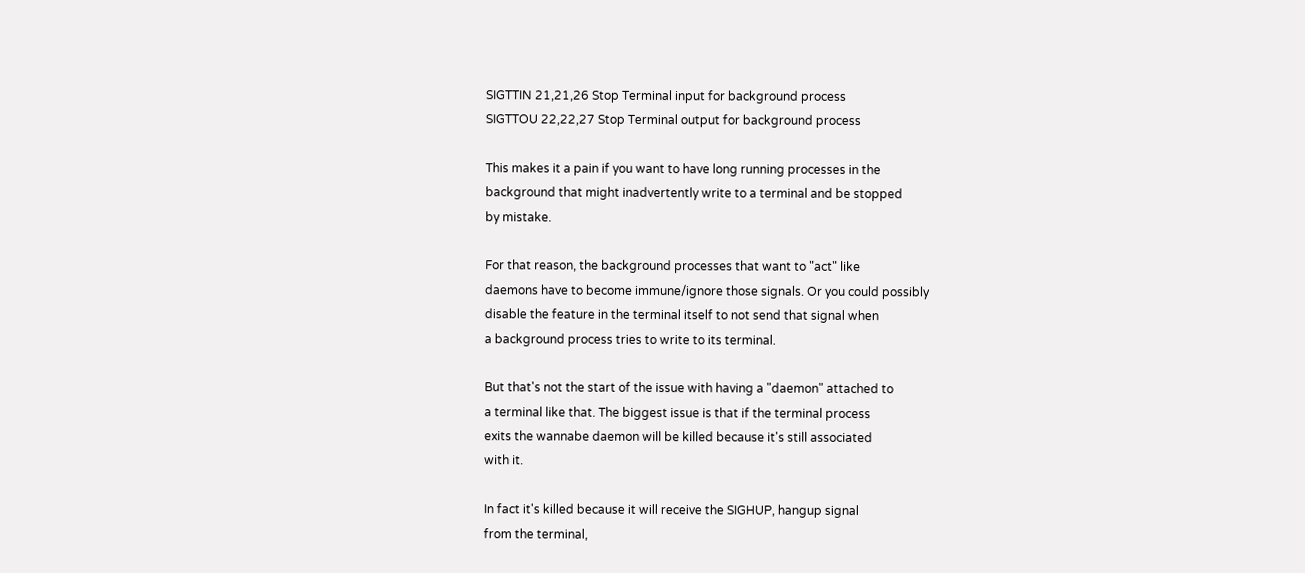SIGTTIN 21,21,26 Stop Terminal input for background process
SIGTTOU 22,22,27 Stop Terminal output for background process

This makes it a pain if you want to have long running processes in the
background that might inadvertently write to a terminal and be stopped
by mistake.

For that reason, the background processes that want to "act" like
daemons have to become immune/ignore those signals. Or you could possibly
disable the feature in the terminal itself to not send that signal when
a background process tries to write to its terminal.

But that's not the start of the issue with having a "daemon" attached to
a terminal like that. The biggest issue is that if the terminal process
exits the wannabe daemon will be killed because it's still associated
with it.

In fact it's killed because it will receive the SIGHUP, hangup signal
from the terminal,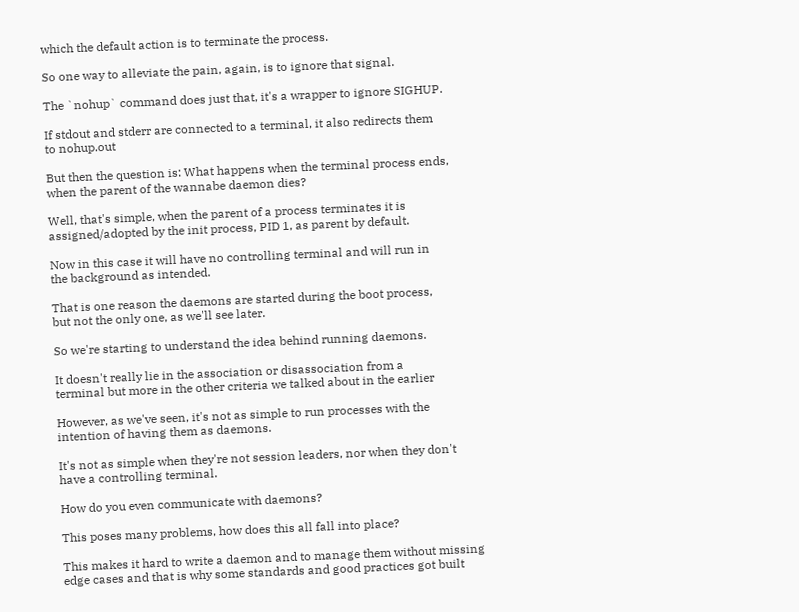which the default action is to terminate the process.

So one way to alleviate the pain, again, is to ignore that signal.

The `nohup` command does just that, it's a wrapper to ignore SIGHUP.

If stdout and stderr are connected to a terminal, it also redirects them
to nohup.out

But then the question is: What happens when the terminal process ends,
when the parent of the wannabe daemon dies?

Well, that's simple, when the parent of a process terminates it is
assigned/adopted by the init process, PID 1, as parent by default.

Now in this case it will have no controlling terminal and will run in
the background as intended.

That is one reason the daemons are started during the boot process,
but not the only one, as we'll see later.

So we're starting to understand the idea behind running daemons.

It doesn't really lie in the association or disassociation from a
terminal but more in the other criteria we talked about in the earlier

However, as we've seen, it's not as simple to run processes with the
intention of having them as daemons.

It's not as simple when they're not session leaders, nor when they don't
have a controlling terminal.

How do you even communicate with daemons?

This poses many problems, how does this all fall into place?

This makes it hard to write a daemon and to manage them without missing
edge cases and that is why some standards and good practices got built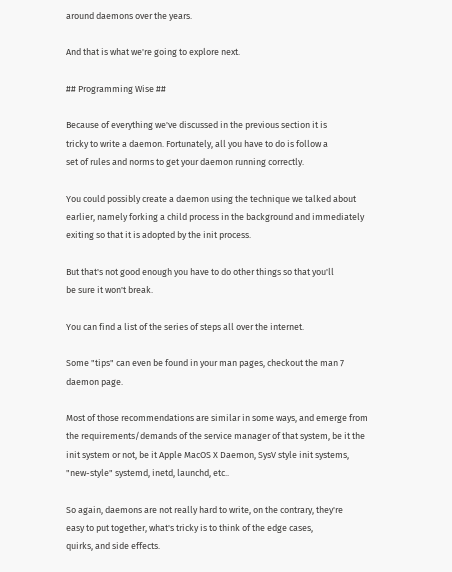around daemons over the years.

And that is what we're going to explore next.

## Programming Wise ##

Because of everything we've discussed in the previous section it is
tricky to write a daemon. Fortunately, all you have to do is follow a
set of rules and norms to get your daemon running correctly.

You could possibly create a daemon using the technique we talked about
earlier, namely forking a child process in the background and immediately
exiting so that it is adopted by the init process.

But that's not good enough you have to do other things so that you'll
be sure it won't break.

You can find a list of the series of steps all over the internet.

Some "tips" can even be found in your man pages, checkout the man 7
daemon page.

Most of those recommendations are similar in some ways, and emerge from
the requirements/demands of the service manager of that system, be it the
init system or not, be it Apple MacOS X Daemon, SysV style init systems,
"new-style" systemd, inetd, launchd, etc..

So again, daemons are not really hard to write, on the contrary, they're
easy to put together, what's tricky is to think of the edge cases,
quirks, and side effects.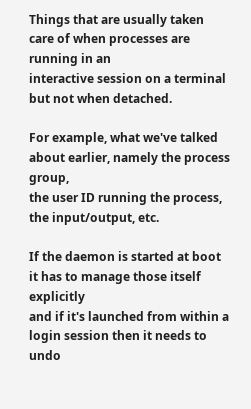Things that are usually taken care of when processes are running in an
interactive session on a terminal but not when detached.

For example, what we've talked about earlier, namely the process group,
the user ID running the process, the input/output, etc.

If the daemon is started at boot it has to manage those itself explicitly
and if it's launched from within a login session then it needs to undo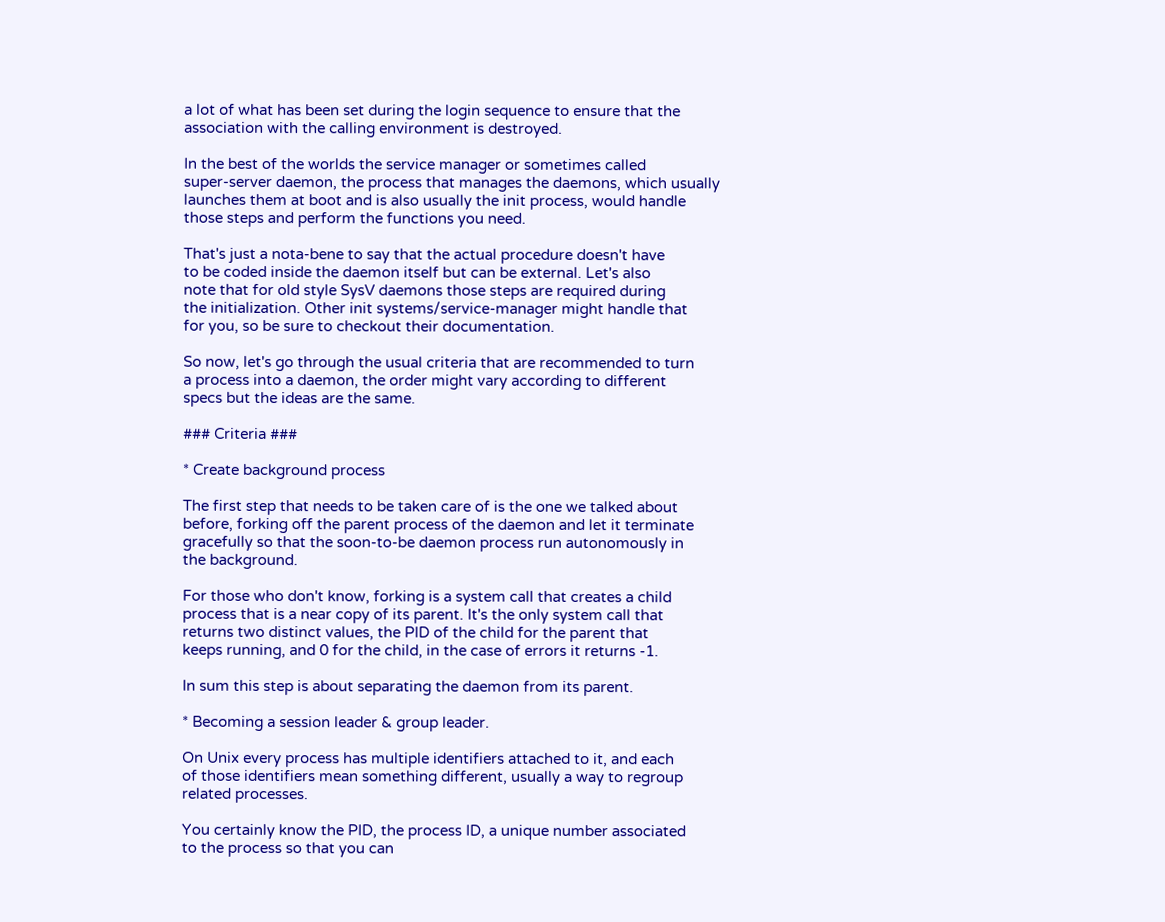a lot of what has been set during the login sequence to ensure that the
association with the calling environment is destroyed.

In the best of the worlds the service manager or sometimes called
super-server daemon, the process that manages the daemons, which usually
launches them at boot and is also usually the init process, would handle
those steps and perform the functions you need.

That's just a nota-bene to say that the actual procedure doesn't have
to be coded inside the daemon itself but can be external. Let's also
note that for old style SysV daemons those steps are required during
the initialization. Other init systems/service-manager might handle that
for you, so be sure to checkout their documentation.

So now, let's go through the usual criteria that are recommended to turn
a process into a daemon, the order might vary according to different
specs but the ideas are the same.

### Criteria ###

* Create background process

The first step that needs to be taken care of is the one we talked about
before, forking off the parent process of the daemon and let it terminate
gracefully so that the soon-to-be daemon process run autonomously in
the background.

For those who don't know, forking is a system call that creates a child
process that is a near copy of its parent. It's the only system call that
returns two distinct values, the PID of the child for the parent that
keeps running, and 0 for the child, in the case of errors it returns -1.

In sum this step is about separating the daemon from its parent.

* Becoming a session leader & group leader.

On Unix every process has multiple identifiers attached to it, and each
of those identifiers mean something different, usually a way to regroup
related processes.

You certainly know the PID, the process ID, a unique number associated
to the process so that you can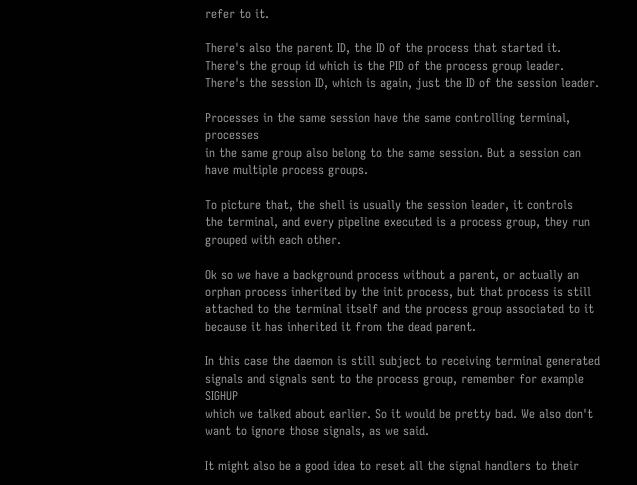refer to it.

There's also the parent ID, the ID of the process that started it.
There's the group id which is the PID of the process group leader.
There's the session ID, which is again, just the ID of the session leader.

Processes in the same session have the same controlling terminal, processes
in the same group also belong to the same session. But a session can
have multiple process groups.

To picture that, the shell is usually the session leader, it controls
the terminal, and every pipeline executed is a process group, they run
grouped with each other.

Ok so we have a background process without a parent, or actually an
orphan process inherited by the init process, but that process is still
attached to the terminal itself and the process group associated to it
because it has inherited it from the dead parent.

In this case the daemon is still subject to receiving terminal generated
signals and signals sent to the process group, remember for example SIGHUP
which we talked about earlier. So it would be pretty bad. We also don't
want to ignore those signals, as we said.

It might also be a good idea to reset all the signal handlers to their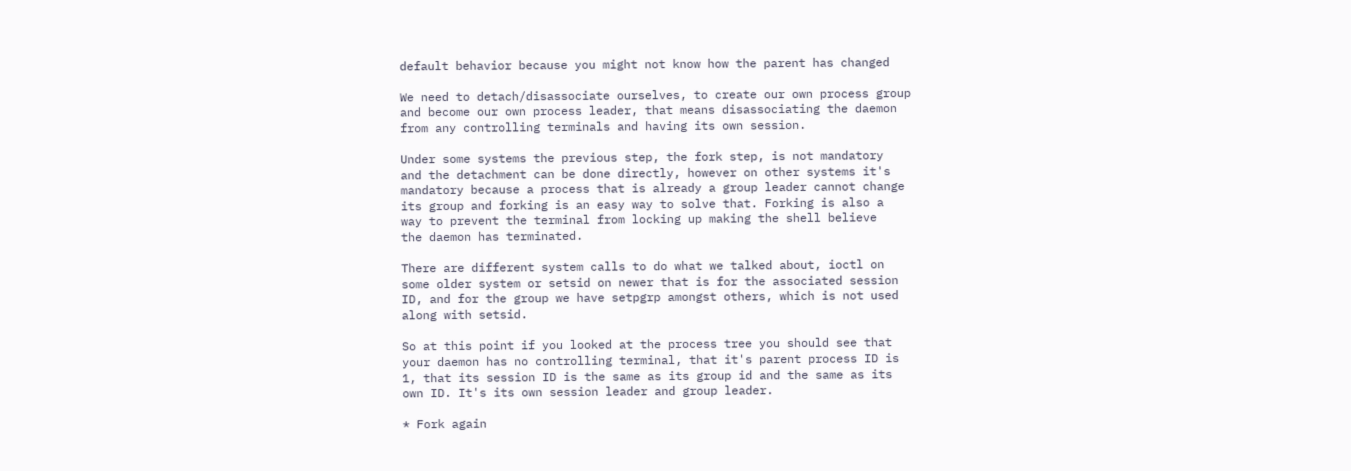default behavior because you might not know how the parent has changed

We need to detach/disassociate ourselves, to create our own process group
and become our own process leader, that means disassociating the daemon
from any controlling terminals and having its own session.

Under some systems the previous step, the fork step, is not mandatory
and the detachment can be done directly, however on other systems it's
mandatory because a process that is already a group leader cannot change
its group and forking is an easy way to solve that. Forking is also a
way to prevent the terminal from locking up making the shell believe
the daemon has terminated.

There are different system calls to do what we talked about, ioctl on
some older system or setsid on newer that is for the associated session
ID, and for the group we have setpgrp amongst others, which is not used
along with setsid.

So at this point if you looked at the process tree you should see that
your daemon has no controlling terminal, that it's parent process ID is
1, that its session ID is the same as its group id and the same as its
own ID. It's its own session leader and group leader.

* Fork again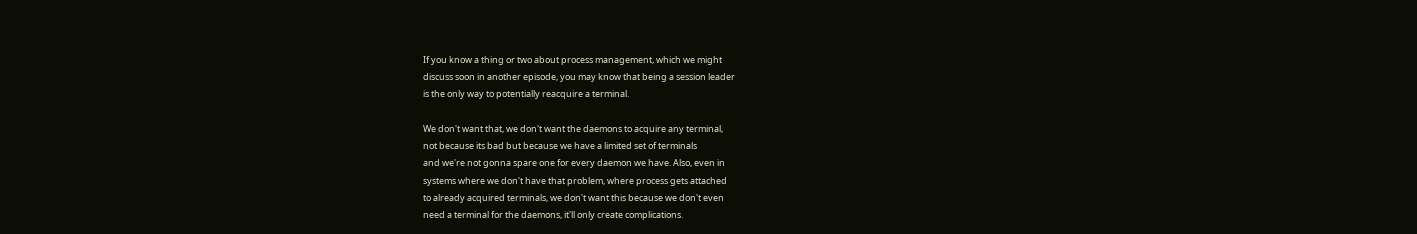If you know a thing or two about process management, which we might
discuss soon in another episode, you may know that being a session leader
is the only way to potentially reacquire a terminal.

We don't want that, we don't want the daemons to acquire any terminal,
not because its bad but because we have a limited set of terminals
and we're not gonna spare one for every daemon we have. Also, even in
systems where we don't have that problem, where process gets attached
to already acquired terminals, we don't want this because we don't even
need a terminal for the daemons, it'll only create complications.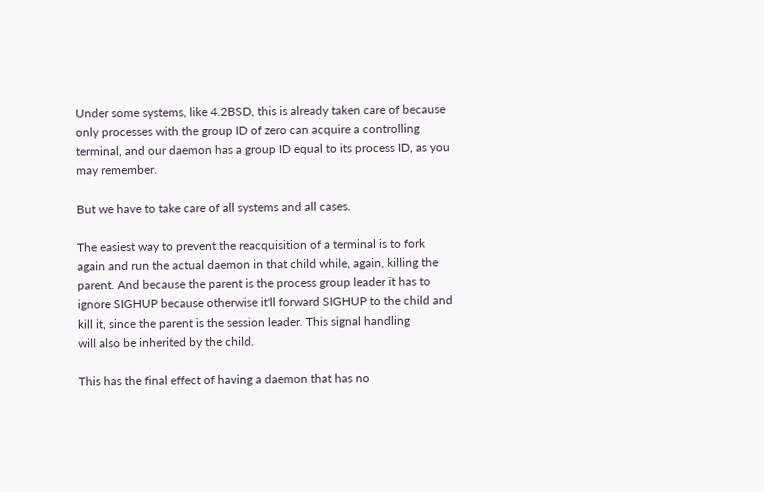Under some systems, like 4.2BSD, this is already taken care of because
only processes with the group ID of zero can acquire a controlling
terminal, and our daemon has a group ID equal to its process ID, as you
may remember.

But we have to take care of all systems and all cases.

The easiest way to prevent the reacquisition of a terminal is to fork
again and run the actual daemon in that child while, again, killing the
parent. And because the parent is the process group leader it has to
ignore SIGHUP because otherwise it'll forward SIGHUP to the child and
kill it, since the parent is the session leader. This signal handling
will also be inherited by the child.

This has the final effect of having a daemon that has no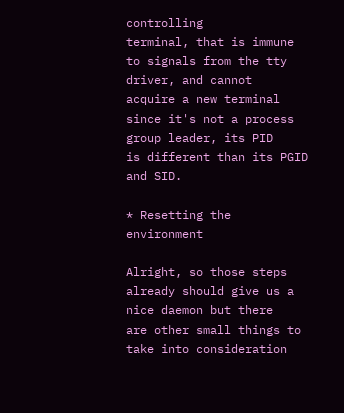controlling
terminal, that is immune to signals from the tty driver, and cannot
acquire a new terminal since it's not a process group leader, its PID
is different than its PGID and SID.

* Resetting the environment

Alright, so those steps already should give us a nice daemon but there
are other small things to take into consideration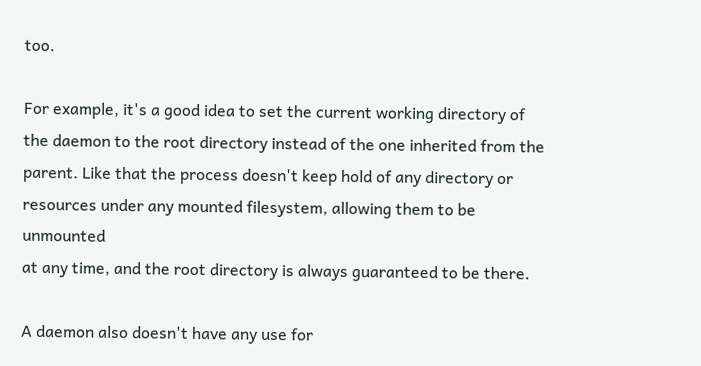too.

For example, it's a good idea to set the current working directory of
the daemon to the root directory instead of the one inherited from the
parent. Like that the process doesn't keep hold of any directory or
resources under any mounted filesystem, allowing them to be unmounted
at any time, and the root directory is always guaranteed to be there.

A daemon also doesn't have any use for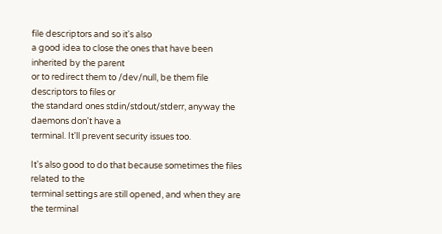file descriptors and so it's also
a good idea to close the ones that have been inherited by the parent
or to redirect them to /dev/null, be them file descriptors to files or
the standard ones stdin/stdout/stderr, anyway the daemons don't have a
terminal. It'll prevent security issues too.

It's also good to do that because sometimes the files related to the
terminal settings are still opened, and when they are the terminal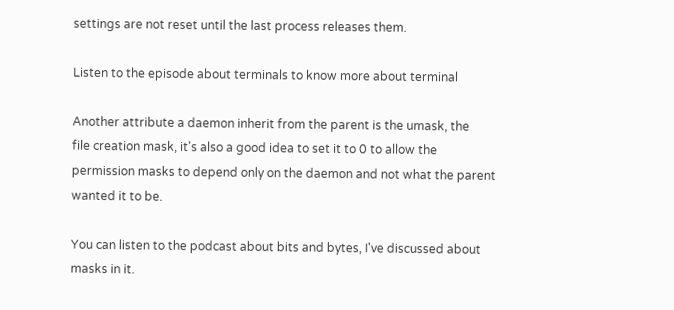settings are not reset until the last process releases them.

Listen to the episode about terminals to know more about terminal

Another attribute a daemon inherit from the parent is the umask, the
file creation mask, it's also a good idea to set it to 0 to allow the
permission masks to depend only on the daemon and not what the parent
wanted it to be.

You can listen to the podcast about bits and bytes, I've discussed about
masks in it.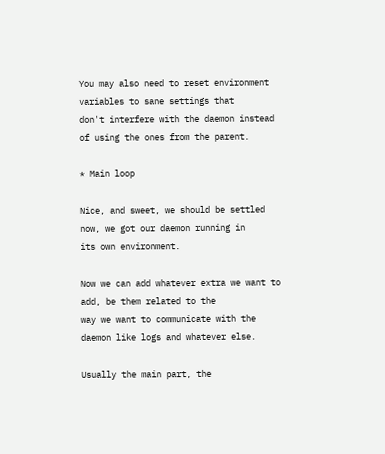You may also need to reset environment variables to sane settings that
don't interfere with the daemon instead of using the ones from the parent.

* Main loop

Nice, and sweet, we should be settled now, we got our daemon running in
its own environment.

Now we can add whatever extra we want to add, be them related to the
way we want to communicate with the daemon like logs and whatever else.

Usually the main part, the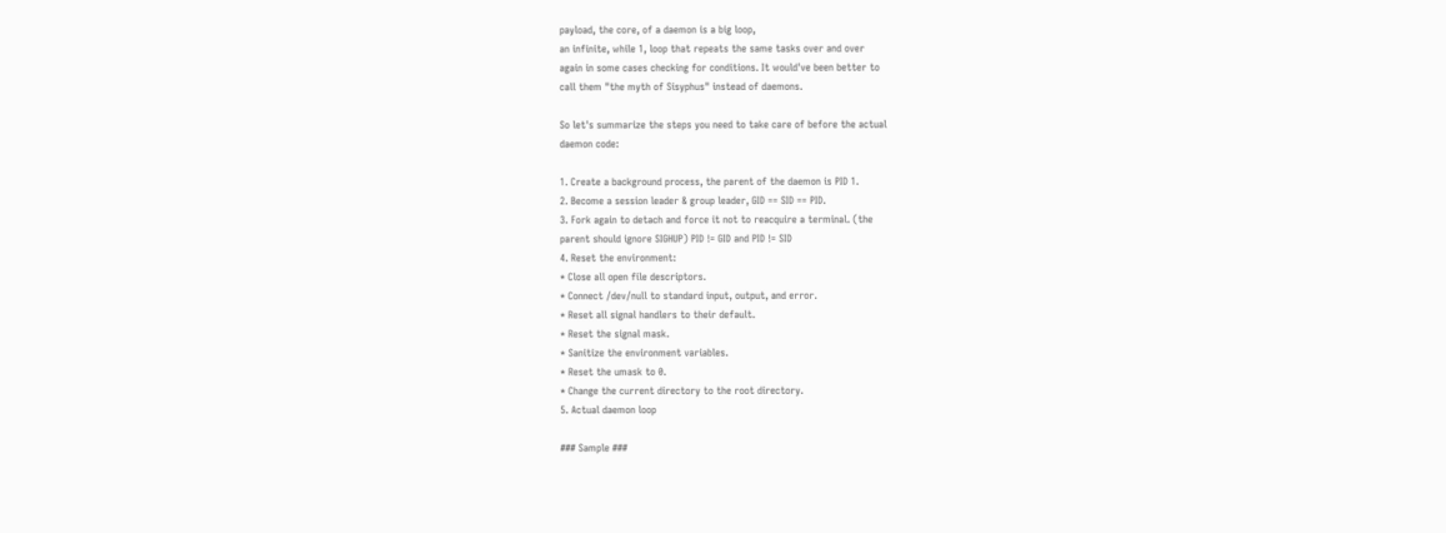payload, the core, of a daemon is a big loop,
an infinite, while 1, loop that repeats the same tasks over and over
again in some cases checking for conditions. It would've been better to
call them "the myth of Sisyphus" instead of daemons.

So let's summarize the steps you need to take care of before the actual
daemon code:

1. Create a background process, the parent of the daemon is PID 1.
2. Become a session leader & group leader, GID == SID == PID.
3. Fork again to detach and force it not to reacquire a terminal. (the
parent should ignore SIGHUP) PID != GID and PID != SID
4. Reset the environment:
* Close all open file descriptors.
* Connect /dev/null to standard input, output, and error.
* Reset all signal handlers to their default.
* Reset the signal mask.
* Sanitize the environment variables.
* Reset the umask to 0.
* Change the current directory to the root directory.
5. Actual daemon loop

### Sample ###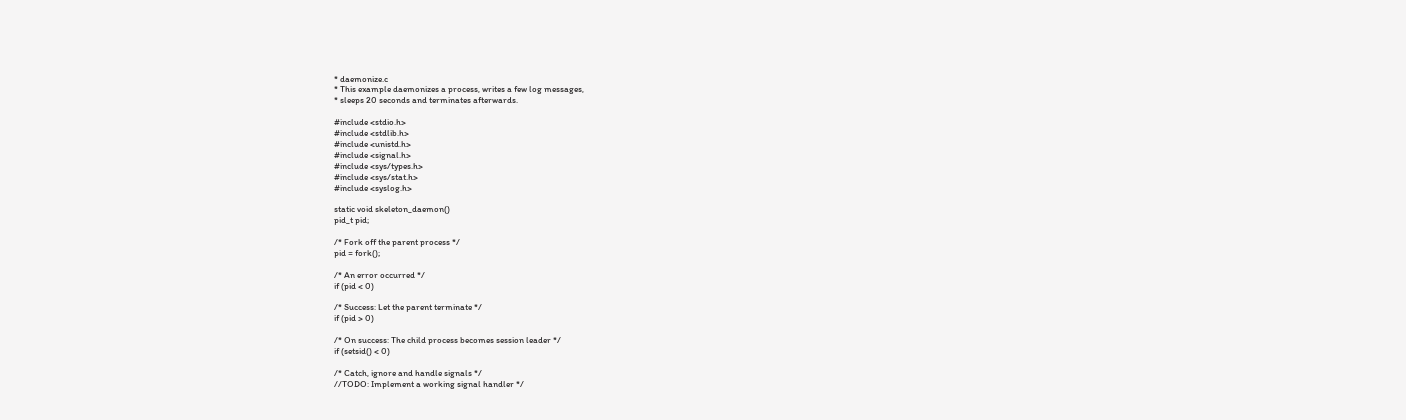* daemonize.c
* This example daemonizes a process, writes a few log messages,
* sleeps 20 seconds and terminates afterwards.

#include <stdio.h>
#include <stdlib.h>
#include <unistd.h>
#include <signal.h>
#include <sys/types.h>
#include <sys/stat.h>
#include <syslog.h>

static void skeleton_daemon()
pid_t pid;

/* Fork off the parent process */
pid = fork();

/* An error occurred */
if (pid < 0)

/* Success: Let the parent terminate */
if (pid > 0)

/* On success: The child process becomes session leader */
if (setsid() < 0)

/* Catch, ignore and handle signals */
//TODO: Implement a working signal handler */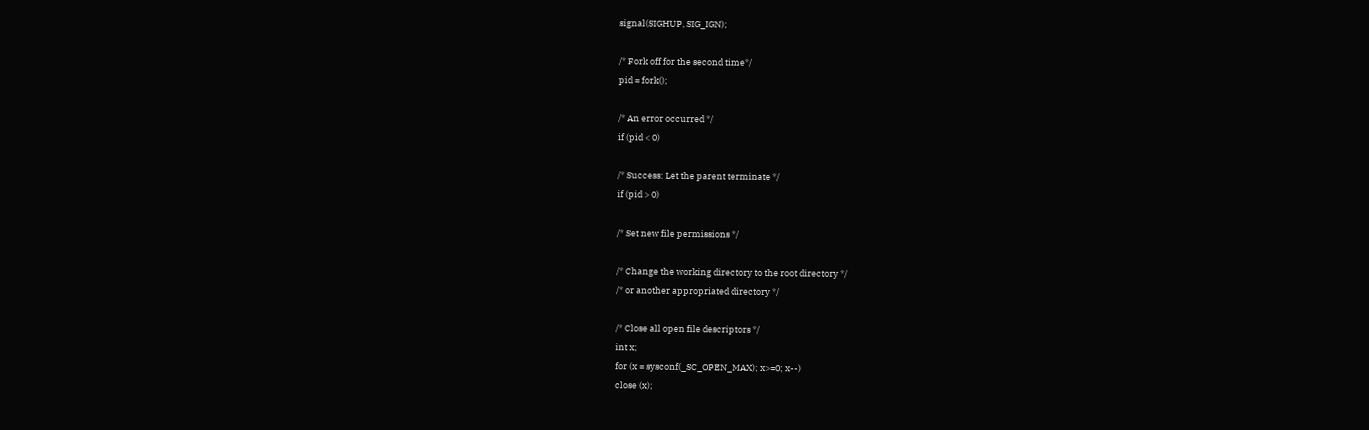signal(SIGHUP, SIG_IGN);

/* Fork off for the second time*/
pid = fork();

/* An error occurred */
if (pid < 0)

/* Success: Let the parent terminate */
if (pid > 0)

/* Set new file permissions */

/* Change the working directory to the root directory */
/* or another appropriated directory */

/* Close all open file descriptors */
int x;
for (x = sysconf(_SC_OPEN_MAX); x>=0; x--)
close (x);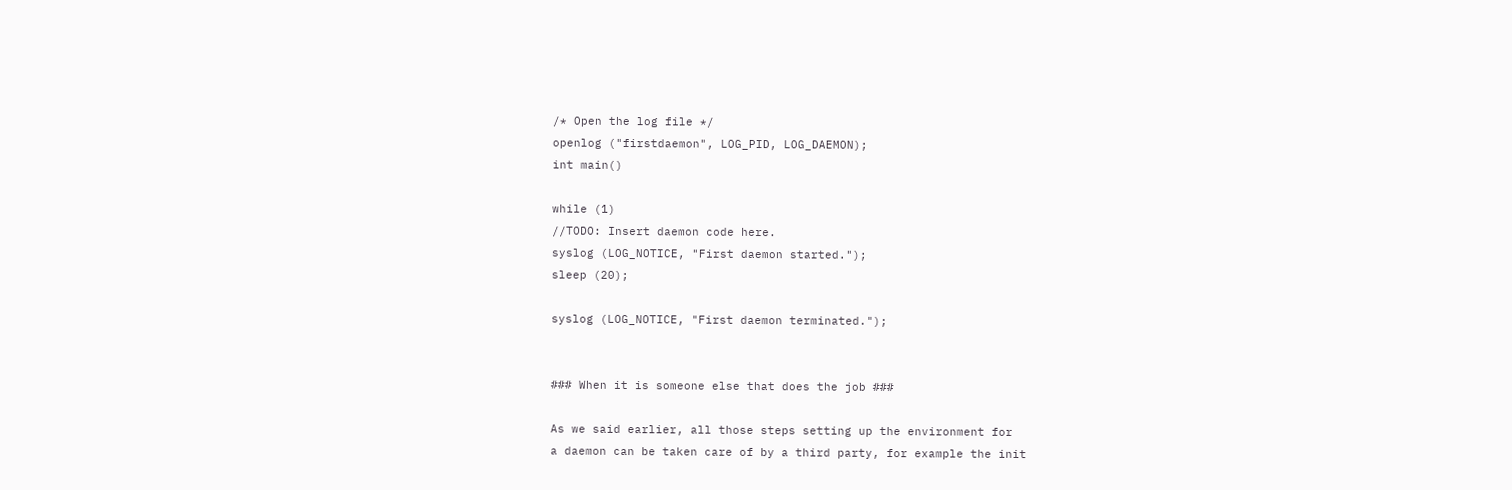/* Open the log file */
openlog ("firstdaemon", LOG_PID, LOG_DAEMON);
int main()

while (1)
//TODO: Insert daemon code here.
syslog (LOG_NOTICE, "First daemon started.");
sleep (20);

syslog (LOG_NOTICE, "First daemon terminated.");


### When it is someone else that does the job ###

As we said earlier, all those steps setting up the environment for
a daemon can be taken care of by a third party, for example the init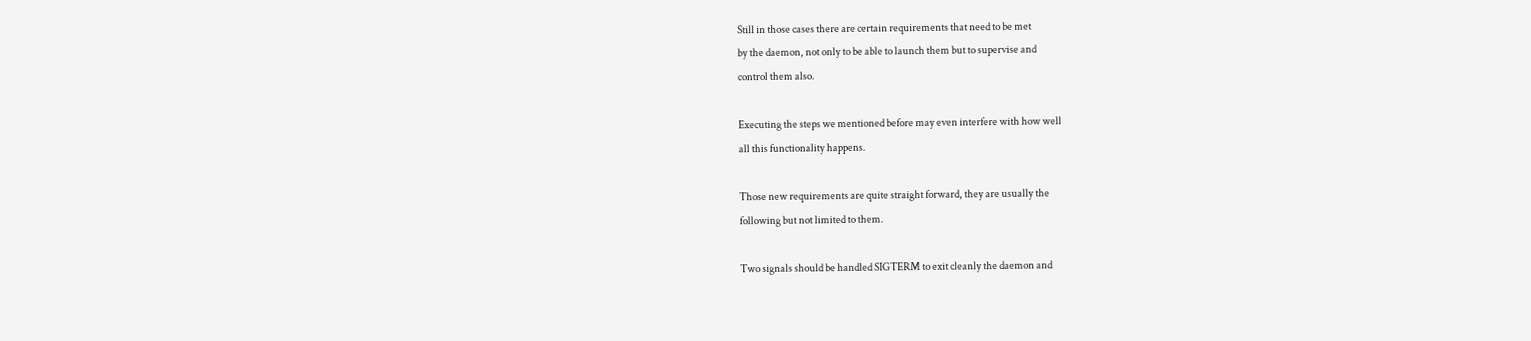Still in those cases there are certain requirements that need to be met
by the daemon, not only to be able to launch them but to supervise and
control them also.

Executing the steps we mentioned before may even interfere with how well
all this functionality happens.

Those new requirements are quite straight forward, they are usually the
following but not limited to them.

Two signals should be handled SIGTERM to exit cleanly the daemon and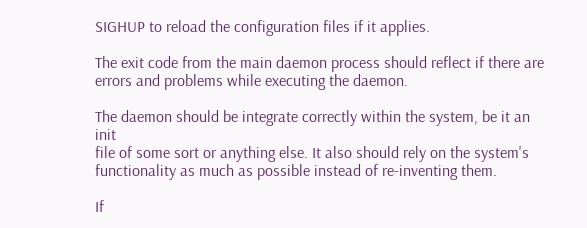SIGHUP to reload the configuration files if it applies.

The exit code from the main daemon process should reflect if there are
errors and problems while executing the daemon.

The daemon should be integrate correctly within the system, be it an init
file of some sort or anything else. It also should rely on the system's
functionality as much as possible instead of re-inventing them.

If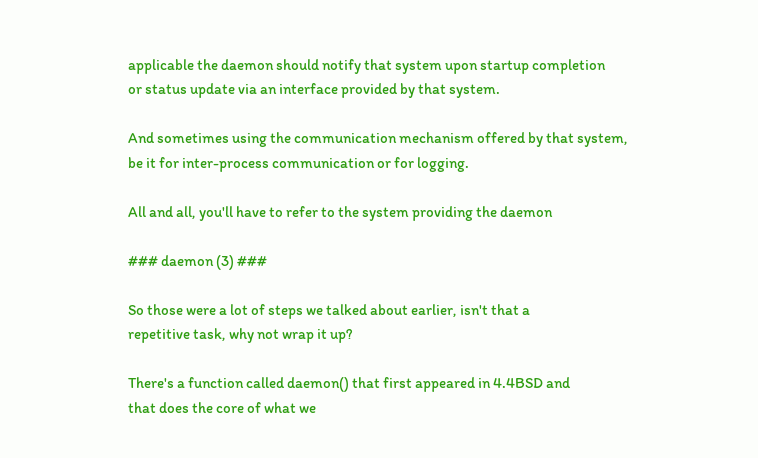applicable the daemon should notify that system upon startup completion
or status update via an interface provided by that system.

And sometimes using the communication mechanism offered by that system,
be it for inter-process communication or for logging.

All and all, you'll have to refer to the system providing the daemon

### daemon (3) ###

So those were a lot of steps we talked about earlier, isn't that a
repetitive task, why not wrap it up?

There's a function called daemon() that first appeared in 4.4BSD and
that does the core of what we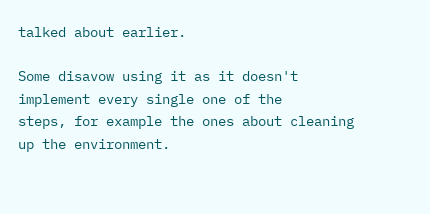talked about earlier.

Some disavow using it as it doesn't implement every single one of the
steps, for example the ones about cleaning up the environment.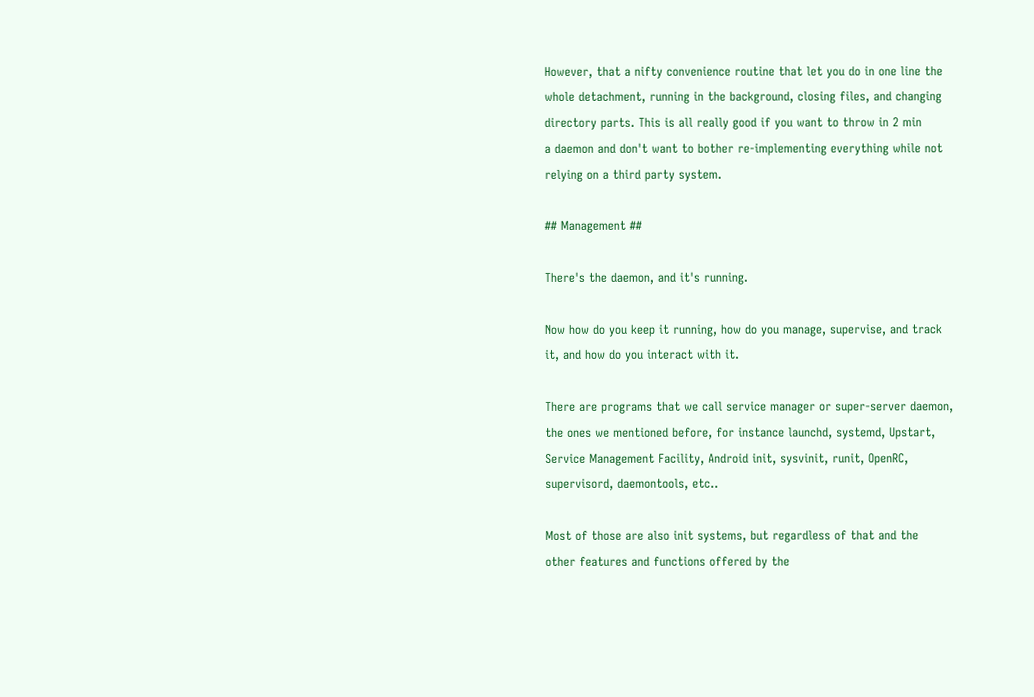However, that a nifty convenience routine that let you do in one line the
whole detachment, running in the background, closing files, and changing
directory parts. This is all really good if you want to throw in 2 min
a daemon and don't want to bother re-implementing everything while not
relying on a third party system.

## Management ##

There's the daemon, and it's running.

Now how do you keep it running, how do you manage, supervise, and track
it, and how do you interact with it.

There are programs that we call service manager or super-server daemon,
the ones we mentioned before, for instance launchd, systemd, Upstart,
Service Management Facility, Android init, sysvinit, runit, OpenRC,
supervisord, daemontools, etc..

Most of those are also init systems, but regardless of that and the
other features and functions offered by the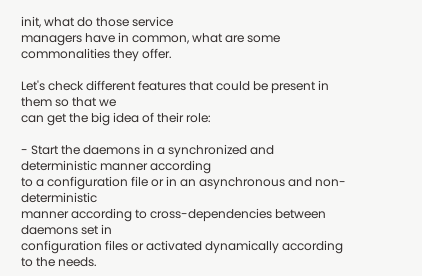init, what do those service
managers have in common, what are some commonalities they offer.

Let's check different features that could be present in them so that we
can get the big idea of their role:

- Start the daemons in a synchronized and deterministic manner according
to a configuration file or in an asynchronous and non-deterministic
manner according to cross-dependencies between daemons set in
configuration files or activated dynamically according to the needs.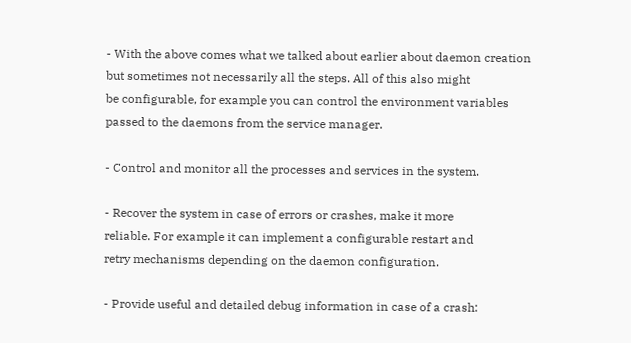- With the above comes what we talked about earlier about daemon creation
but sometimes not necessarily all the steps. All of this also might
be configurable, for example you can control the environment variables
passed to the daemons from the service manager.

- Control and monitor all the processes and services in the system.

- Recover the system in case of errors or crashes, make it more
reliable. For example it can implement a configurable restart and
retry mechanisms depending on the daemon configuration.

- Provide useful and detailed debug information in case of a crash: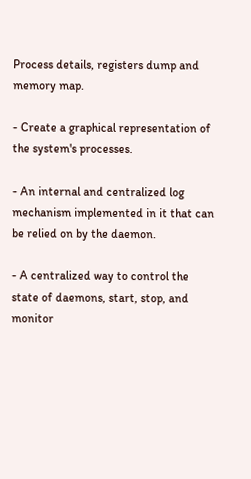Process details, registers dump and memory map.

- Create a graphical representation of the system's processes.

- An internal and centralized log mechanism implemented in it that can
be relied on by the daemon.

- A centralized way to control the state of daemons, start, stop, and
monitor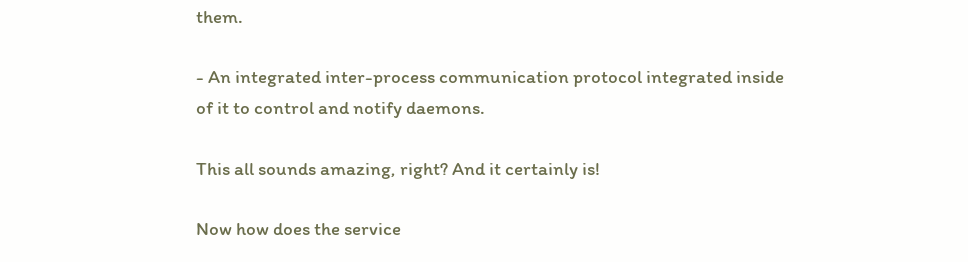them.

- An integrated inter-process communication protocol integrated inside
of it to control and notify daemons.

This all sounds amazing, right? And it certainly is!

Now how does the service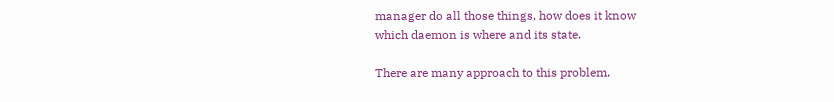manager do all those things, how does it know
which daemon is where and its state.

There are many approach to this problem.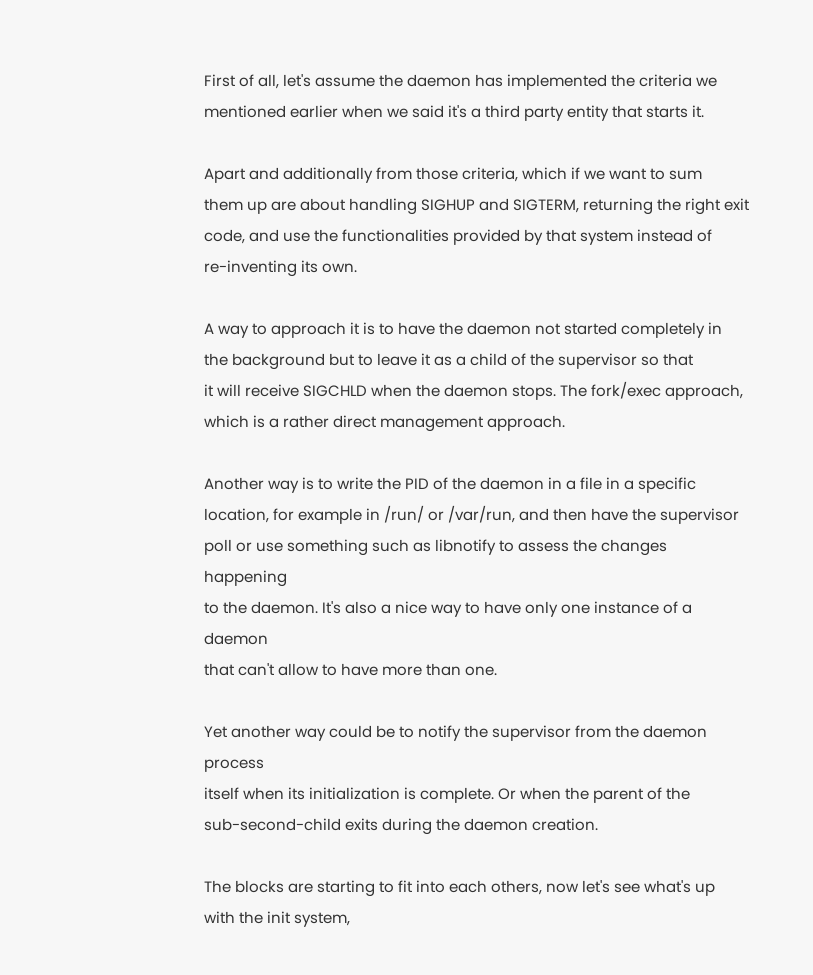First of all, let's assume the daemon has implemented the criteria we
mentioned earlier when we said it's a third party entity that starts it.

Apart and additionally from those criteria, which if we want to sum
them up are about handling SIGHUP and SIGTERM, returning the right exit
code, and use the functionalities provided by that system instead of
re-inventing its own.

A way to approach it is to have the daemon not started completely in
the background but to leave it as a child of the supervisor so that
it will receive SIGCHLD when the daemon stops. The fork/exec approach,
which is a rather direct management approach.

Another way is to write the PID of the daemon in a file in a specific
location, for example in /run/ or /var/run, and then have the supervisor
poll or use something such as libnotify to assess the changes happening
to the daemon. It's also a nice way to have only one instance of a daemon
that can't allow to have more than one.

Yet another way could be to notify the supervisor from the daemon process
itself when its initialization is complete. Or when the parent of the
sub-second-child exits during the daemon creation.

The blocks are starting to fit into each others, now let's see what's up
with the init system,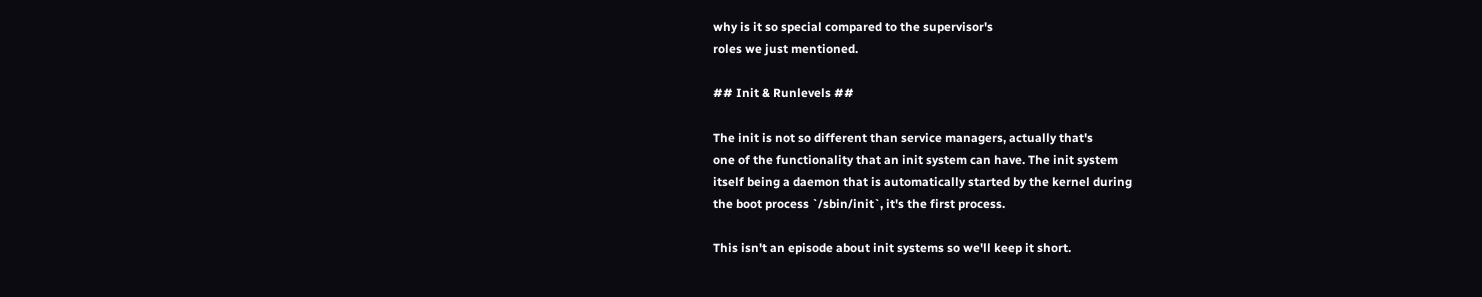why is it so special compared to the supervisor's
roles we just mentioned.

## Init & Runlevels ##

The init is not so different than service managers, actually that's
one of the functionality that an init system can have. The init system
itself being a daemon that is automatically started by the kernel during
the boot process `/sbin/init`, it's the first process.

This isn't an episode about init systems so we'll keep it short.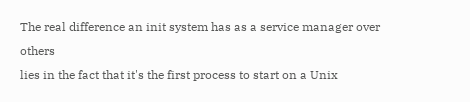The real difference an init system has as a service manager over others
lies in the fact that it's the first process to start on a Unix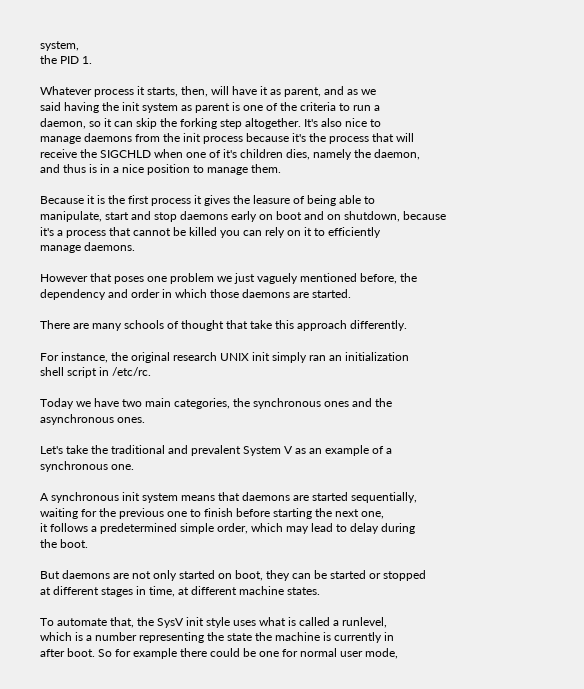system,
the PID 1.

Whatever process it starts, then, will have it as parent, and as we
said having the init system as parent is one of the criteria to run a
daemon, so it can skip the forking step altogether. It's also nice to
manage daemons from the init process because it's the process that will
receive the SIGCHLD when one of it's children dies, namely the daemon,
and thus is in a nice position to manage them.

Because it is the first process it gives the leasure of being able to
manipulate, start and stop daemons early on boot and on shutdown, because
it's a process that cannot be killed you can rely on it to efficiently
manage daemons.

However that poses one problem we just vaguely mentioned before, the
dependency and order in which those daemons are started.

There are many schools of thought that take this approach differently.

For instance, the original research UNIX init simply ran an initialization
shell script in /etc/rc.

Today we have two main categories, the synchronous ones and the
asynchronous ones.

Let's take the traditional and prevalent System V as an example of a
synchronous one.

A synchronous init system means that daemons are started sequentially,
waiting for the previous one to finish before starting the next one,
it follows a predetermined simple order, which may lead to delay during
the boot.

But daemons are not only started on boot, they can be started or stopped
at different stages in time, at different machine states.

To automate that, the SysV init style uses what is called a runlevel,
which is a number representing the state the machine is currently in
after boot. So for example there could be one for normal user mode,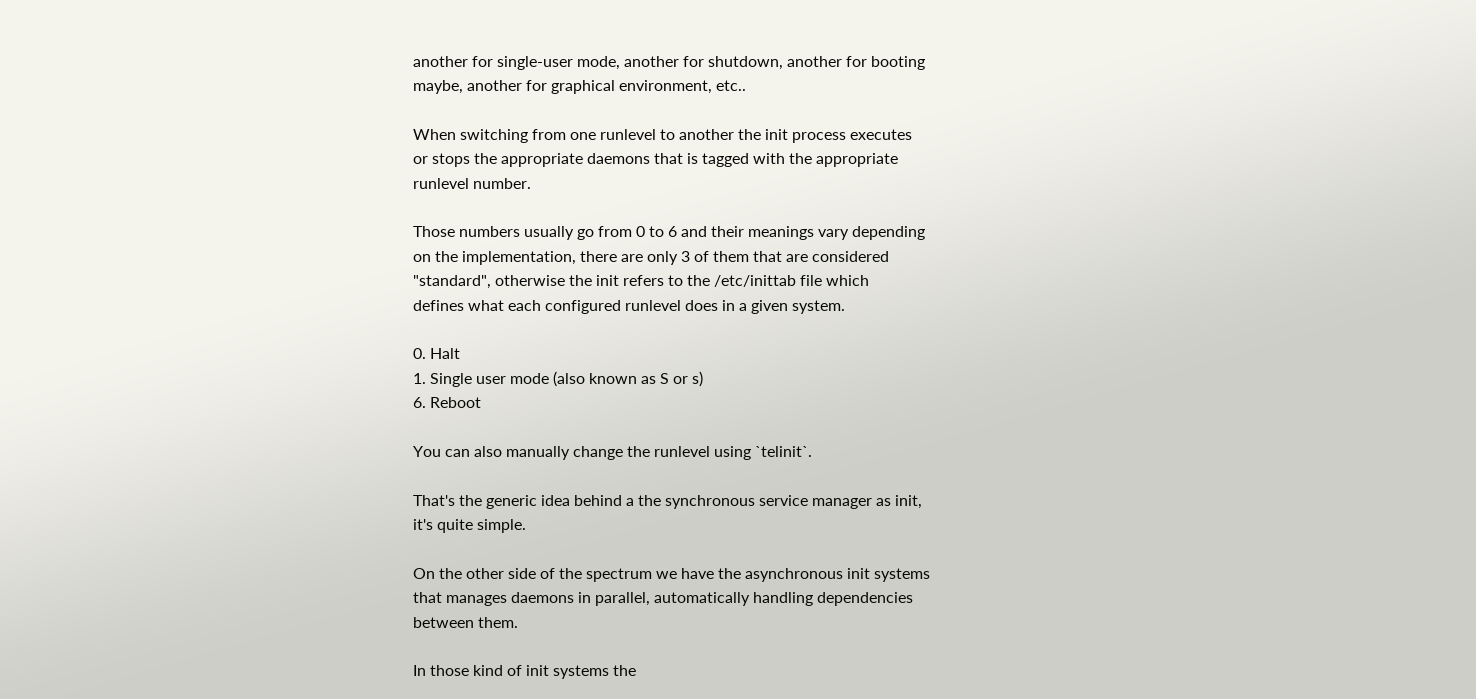another for single-user mode, another for shutdown, another for booting
maybe, another for graphical environment, etc..

When switching from one runlevel to another the init process executes
or stops the appropriate daemons that is tagged with the appropriate
runlevel number.

Those numbers usually go from 0 to 6 and their meanings vary depending
on the implementation, there are only 3 of them that are considered
"standard", otherwise the init refers to the /etc/inittab file which
defines what each configured runlevel does in a given system.

0. Halt
1. Single user mode (also known as S or s)
6. Reboot

You can also manually change the runlevel using `telinit`.

That's the generic idea behind a the synchronous service manager as init,
it's quite simple.

On the other side of the spectrum we have the asynchronous init systems
that manages daemons in parallel, automatically handling dependencies
between them.

In those kind of init systems the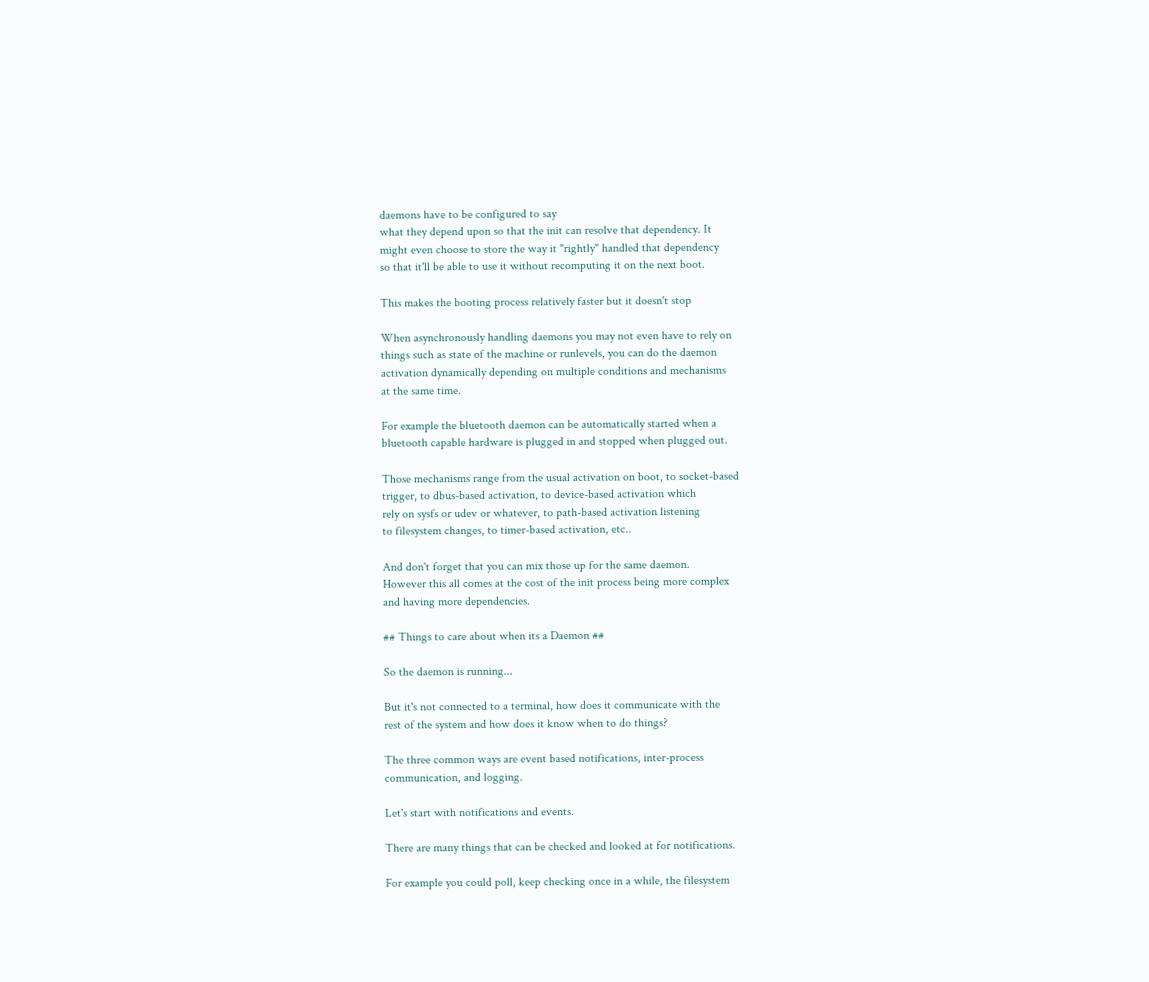daemons have to be configured to say
what they depend upon so that the init can resolve that dependency. It
might even choose to store the way it "rightly" handled that dependency
so that it'll be able to use it without recomputing it on the next boot.

This makes the booting process relatively faster but it doesn't stop

When asynchronously handling daemons you may not even have to rely on
things such as state of the machine or runlevels, you can do the daemon
activation dynamically depending on multiple conditions and mechanisms
at the same time.

For example the bluetooth daemon can be automatically started when a
bluetooth capable hardware is plugged in and stopped when plugged out.

Those mechanisms range from the usual activation on boot, to socket-based
trigger, to dbus-based activation, to device-based activation which
rely on sysfs or udev or whatever, to path-based activation listening
to filesystem changes, to timer-based activation, etc..

And don't forget that you can mix those up for the same daemon.
However this all comes at the cost of the init process being more complex
and having more dependencies.

## Things to care about when its a Daemon ##

So the daemon is running...

But it's not connected to a terminal, how does it communicate with the
rest of the system and how does it know when to do things?

The three common ways are event based notifications, inter-process
communication, and logging.

Let's start with notifications and events.

There are many things that can be checked and looked at for notifications.

For example you could poll, keep checking once in a while, the filesystem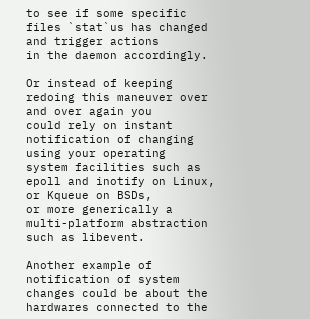to see if some specific files `stat`us has changed and trigger actions
in the daemon accordingly.

Or instead of keeping redoing this maneuver over and over again you
could rely on instant notification of changing using your operating
system facilities such as epoll and inotify on Linux, or Kqueue on BSDs,
or more generically a multi-platform abstraction such as libevent.

Another example of notification of system changes could be about the
hardwares connected to the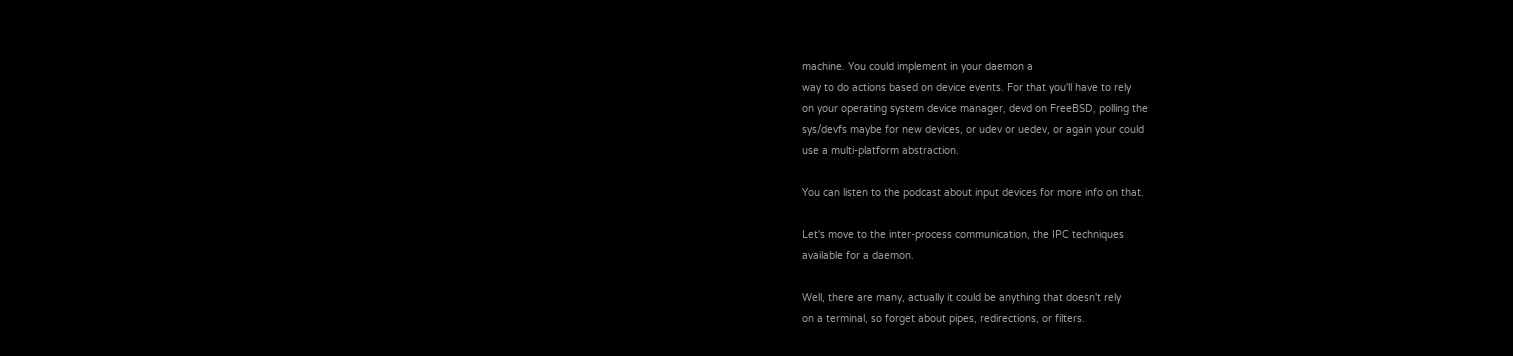machine. You could implement in your daemon a
way to do actions based on device events. For that you'll have to rely
on your operating system device manager, devd on FreeBSD, polling the
sys/devfs maybe for new devices, or udev or uedev, or again your could
use a multi-platform abstraction.

You can listen to the podcast about input devices for more info on that.

Let's move to the inter-process communication, the IPC techniques
available for a daemon.

Well, there are many, actually it could be anything that doesn't rely
on a terminal, so forget about pipes, redirections, or filters.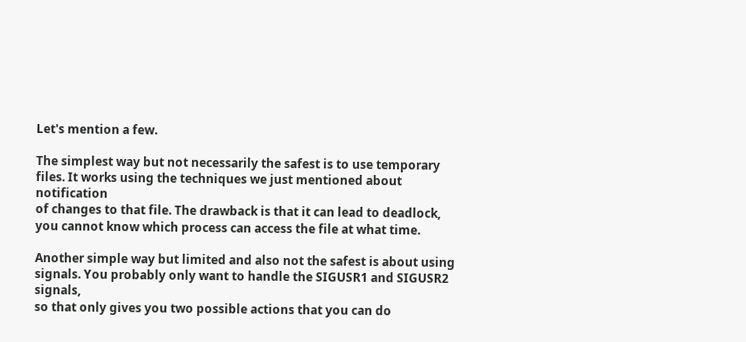Let's mention a few.

The simplest way but not necessarily the safest is to use temporary
files. It works using the techniques we just mentioned about notification
of changes to that file. The drawback is that it can lead to deadlock,
you cannot know which process can access the file at what time.

Another simple way but limited and also not the safest is about using
signals. You probably only want to handle the SIGUSR1 and SIGUSR2 signals,
so that only gives you two possible actions that you can do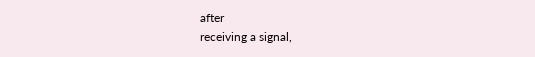after
receiving a signal,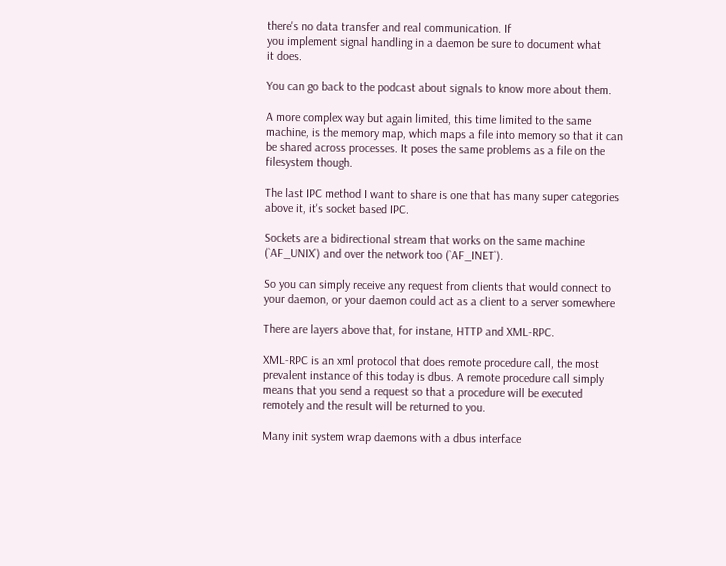there's no data transfer and real communication. If
you implement signal handling in a daemon be sure to document what
it does.

You can go back to the podcast about signals to know more about them.

A more complex way but again limited, this time limited to the same
machine, is the memory map, which maps a file into memory so that it can
be shared across processes. It poses the same problems as a file on the
filesystem though.

The last IPC method I want to share is one that has many super categories
above it, it's socket based IPC.

Sockets are a bidirectional stream that works on the same machine
(`AF_UNIX`) and over the network too (`AF_INET`).

So you can simply receive any request from clients that would connect to
your daemon, or your daemon could act as a client to a server somewhere

There are layers above that, for instane, HTTP and XML-RPC.

XML-RPC is an xml protocol that does remote procedure call, the most
prevalent instance of this today is dbus. A remote procedure call simply
means that you send a request so that a procedure will be executed
remotely and the result will be returned to you.

Many init system wrap daemons with a dbus interface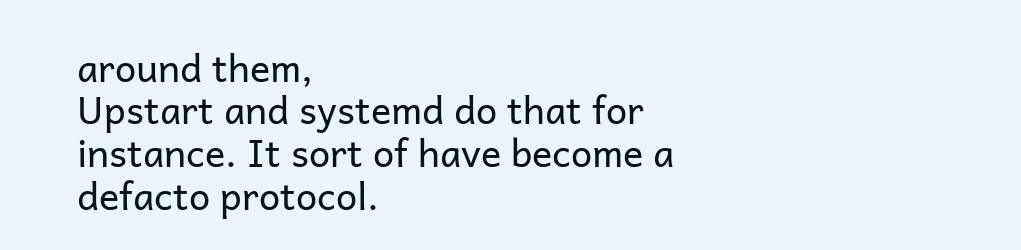around them,
Upstart and systemd do that for instance. It sort of have become a
defacto protocol.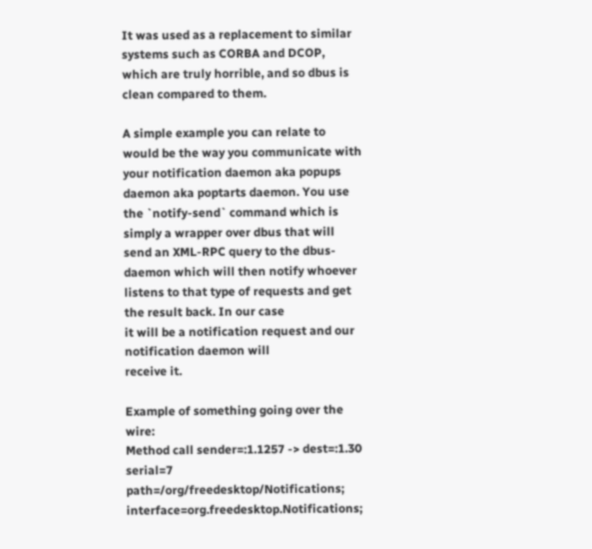It was used as a replacement to similar systems such as CORBA and DCOP,
which are truly horrible, and so dbus is clean compared to them.

A simple example you can relate to would be the way you communicate with
your notification daemon aka popups daemon aka poptarts daemon. You use
the `notify-send` command which is simply a wrapper over dbus that will
send an XML-RPC query to the dbus-daemon which will then notify whoever
listens to that type of requests and get the result back. In our case
it will be a notification request and our notification daemon will
receive it.

Example of something going over the wire:
Method call sender=:1.1257 -> dest=:1.30 serial=7 path=/org/freedesktop/Notifications; interface=org.freedesktop.Notifications;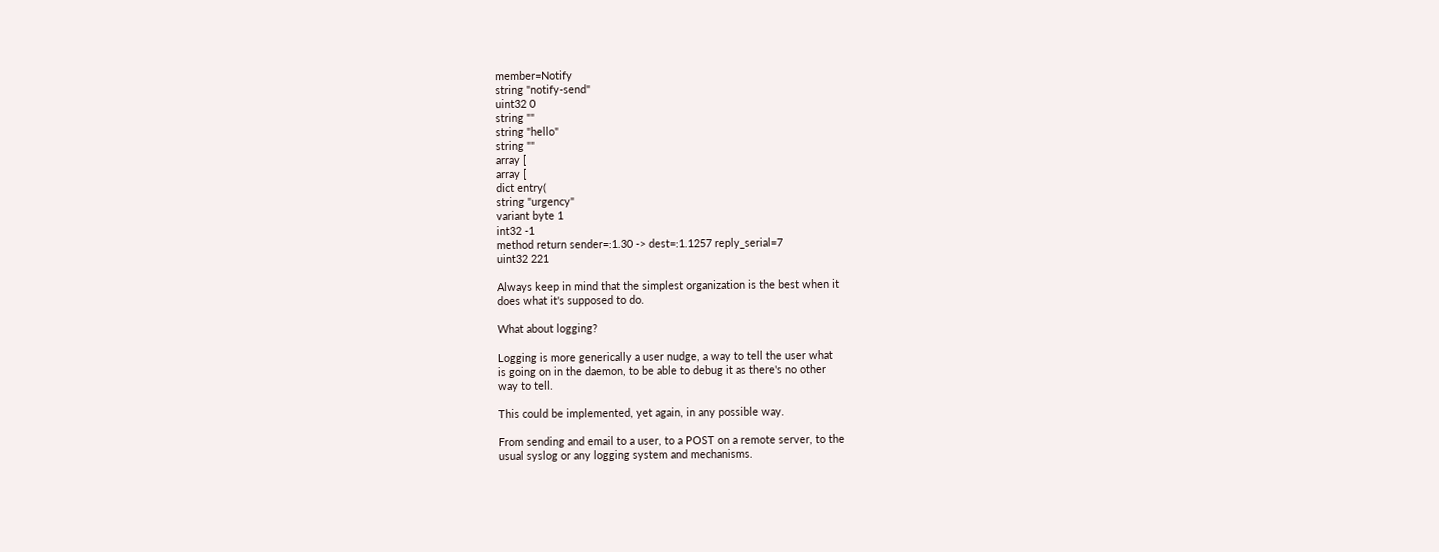member=Notify
string "notify-send"
uint32 0
string ""
string "hello"
string ""
array [
array [
dict entry(
string "urgency"
variant byte 1
int32 -1
method return sender=:1.30 -> dest=:1.1257 reply_serial=7
uint32 221

Always keep in mind that the simplest organization is the best when it
does what it's supposed to do.

What about logging?

Logging is more generically a user nudge, a way to tell the user what
is going on in the daemon, to be able to debug it as there's no other
way to tell.

This could be implemented, yet again, in any possible way.

From sending and email to a user, to a POST on a remote server, to the
usual syslog or any logging system and mechanisms.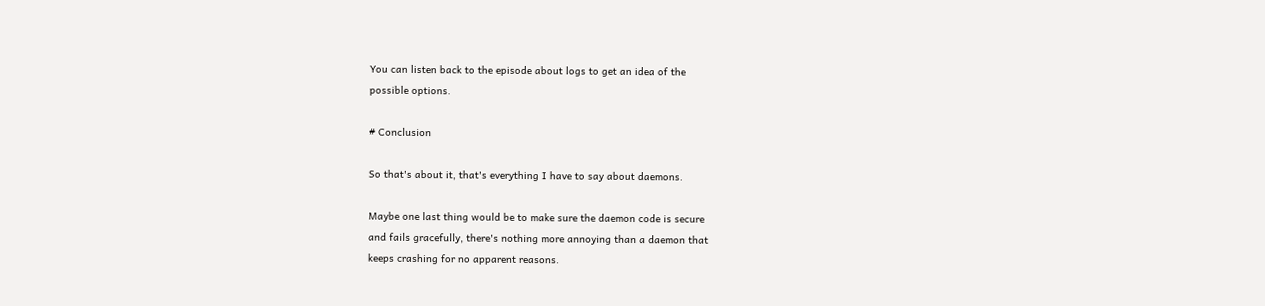You can listen back to the episode about logs to get an idea of the
possible options.

# Conclusion

So that's about it, that's everything I have to say about daemons.

Maybe one last thing would be to make sure the daemon code is secure
and fails gracefully, there's nothing more annoying than a daemon that
keeps crashing for no apparent reasons.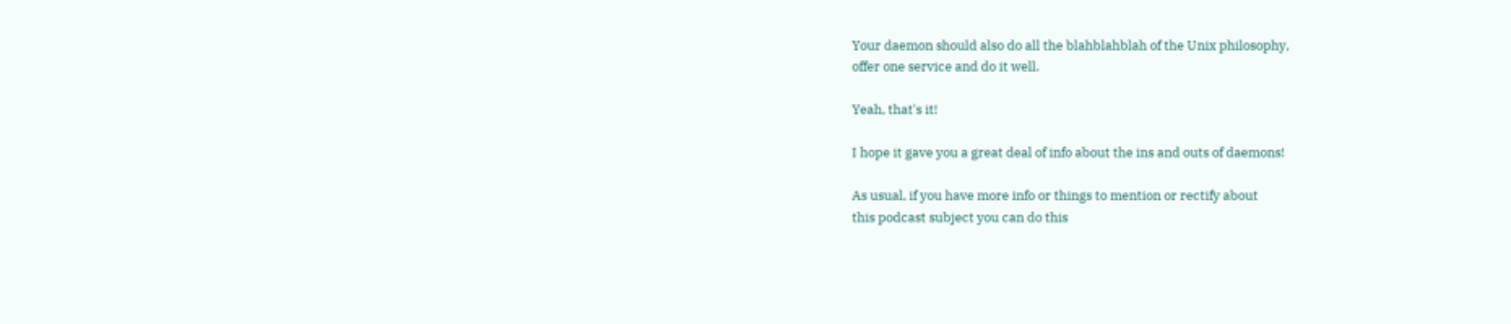Your daemon should also do all the blahblahblah of the Unix philosophy,
offer one service and do it well.

Yeah, that's it!

I hope it gave you a great deal of info about the ins and outs of daemons!

As usual, if you have more info or things to mention or rectify about
this podcast subject you can do this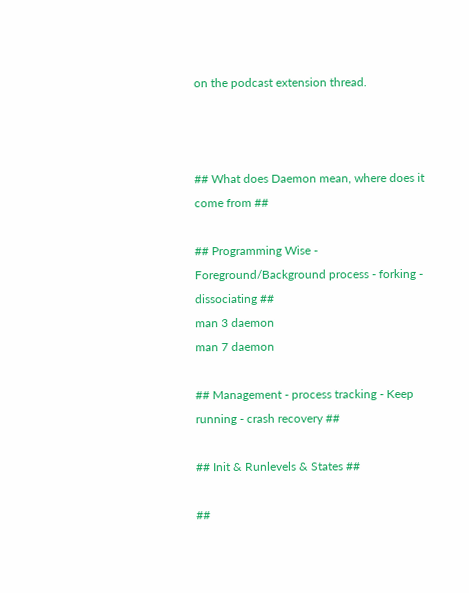on the podcast extension thread.



## What does Daemon mean, where does it come from ##

## Programming Wise - Foreground/Background process - forking - dissociating ##
man 3 daemon
man 7 daemon

## Management - process tracking - Keep running - crash recovery ##

## Init & Runlevels & States ##

##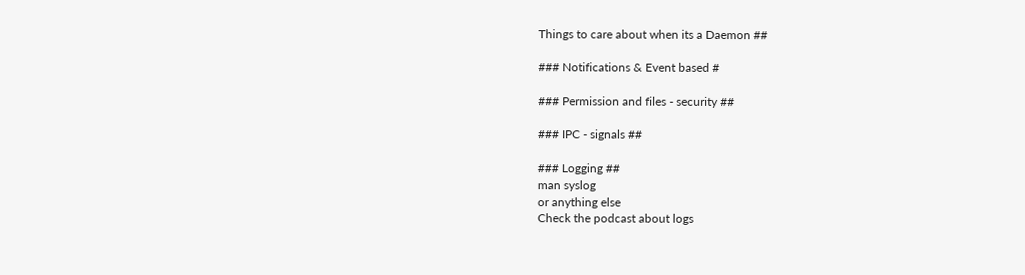Things to care about when its a Daemon ##

### Notifications & Event based #

### Permission and files - security ##

### IPC - signals ##

### Logging ##
man syslog
or anything else
Check the podcast about logs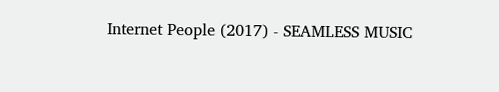Internet People (2017) - SEAMLESS MUSIC